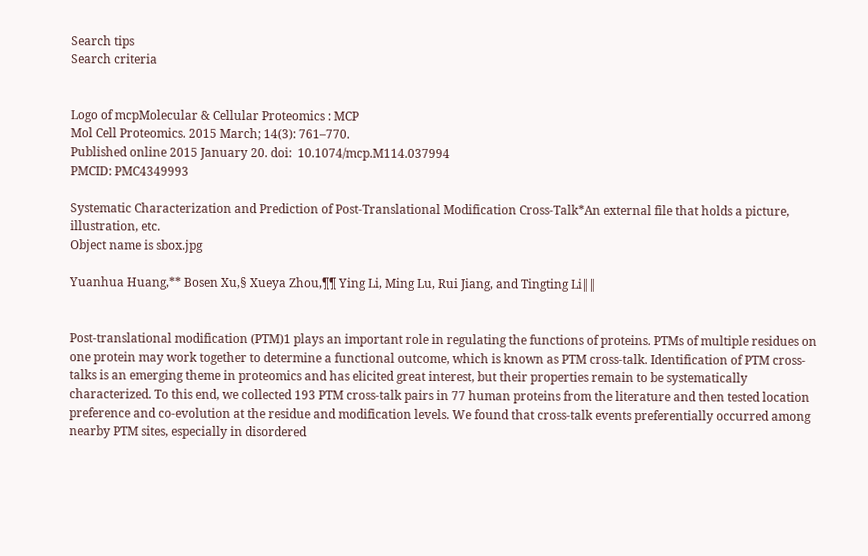Search tips
Search criteria


Logo of mcpMolecular & Cellular Proteomics : MCP
Mol Cell Proteomics. 2015 March; 14(3): 761–770.
Published online 2015 January 20. doi:  10.1074/mcp.M114.037994
PMCID: PMC4349993

Systematic Characterization and Prediction of Post-Translational Modification Cross-Talk*An external file that holds a picture, illustration, etc.
Object name is sbox.jpg

Yuanhua Huang,** Bosen Xu,§ Xueya Zhou,¶¶ Ying Li, Ming Lu, Rui Jiang, and Tingting Li‖‖


Post-translational modification (PTM)1 plays an important role in regulating the functions of proteins. PTMs of multiple residues on one protein may work together to determine a functional outcome, which is known as PTM cross-talk. Identification of PTM cross-talks is an emerging theme in proteomics and has elicited great interest, but their properties remain to be systematically characterized. To this end, we collected 193 PTM cross-talk pairs in 77 human proteins from the literature and then tested location preference and co-evolution at the residue and modification levels. We found that cross-talk events preferentially occurred among nearby PTM sites, especially in disordered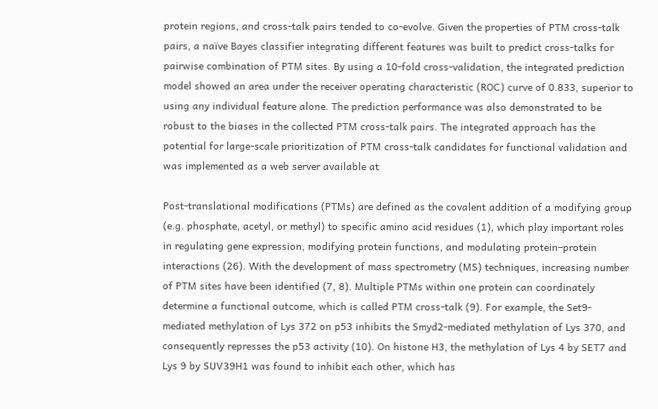protein regions, and cross-talk pairs tended to co-evolve. Given the properties of PTM cross-talk pairs, a naïve Bayes classifier integrating different features was built to predict cross-talks for pairwise combination of PTM sites. By using a 10-fold cross-validation, the integrated prediction model showed an area under the receiver operating characteristic (ROC) curve of 0.833, superior to using any individual feature alone. The prediction performance was also demonstrated to be robust to the biases in the collected PTM cross-talk pairs. The integrated approach has the potential for large-scale prioritization of PTM cross-talk candidates for functional validation and was implemented as a web server available at

Post-translational modifications (PTMs) are defined as the covalent addition of a modifying group (e.g. phosphate, acetyl, or methyl) to specific amino acid residues (1), which play important roles in regulating gene expression, modifying protein functions, and modulating protein–protein interactions (26). With the development of mass spectrometry (MS) techniques, increasing number of PTM sites have been identified (7, 8). Multiple PTMs within one protein can coordinately determine a functional outcome, which is called PTM cross-talk (9). For example, the Set9-mediated methylation of Lys 372 on p53 inhibits the Smyd2-mediated methylation of Lys 370, and consequently represses the p53 activity (10). On histone H3, the methylation of Lys 4 by SET7 and Lys 9 by SUV39H1 was found to inhibit each other, which has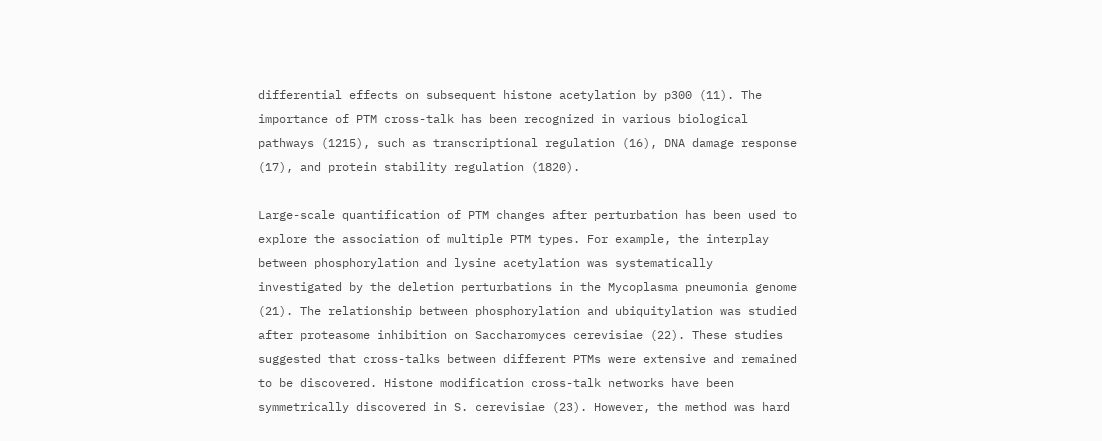differential effects on subsequent histone acetylation by p300 (11). The importance of PTM cross-talk has been recognized in various biological pathways (1215), such as transcriptional regulation (16), DNA damage response (17), and protein stability regulation (1820).

Large-scale quantification of PTM changes after perturbation has been used to explore the association of multiple PTM types. For example, the interplay between phosphorylation and lysine acetylation was systematically investigated by the deletion perturbations in the Mycoplasma pneumonia genome (21). The relationship between phosphorylation and ubiquitylation was studied after proteasome inhibition on Saccharomyces cerevisiae (22). These studies suggested that cross-talks between different PTMs were extensive and remained to be discovered. Histone modification cross-talk networks have been symmetrically discovered in S. cerevisiae (23). However, the method was hard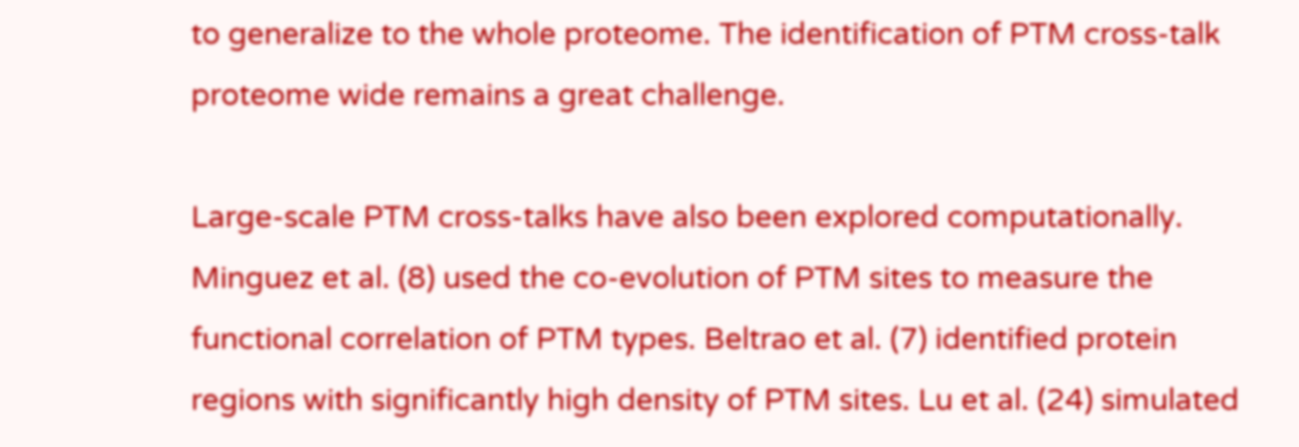to generalize to the whole proteome. The identification of PTM cross-talk proteome wide remains a great challenge.

Large-scale PTM cross-talks have also been explored computationally. Minguez et al. (8) used the co-evolution of PTM sites to measure the functional correlation of PTM types. Beltrao et al. (7) identified protein regions with significantly high density of PTM sites. Lu et al. (24) simulated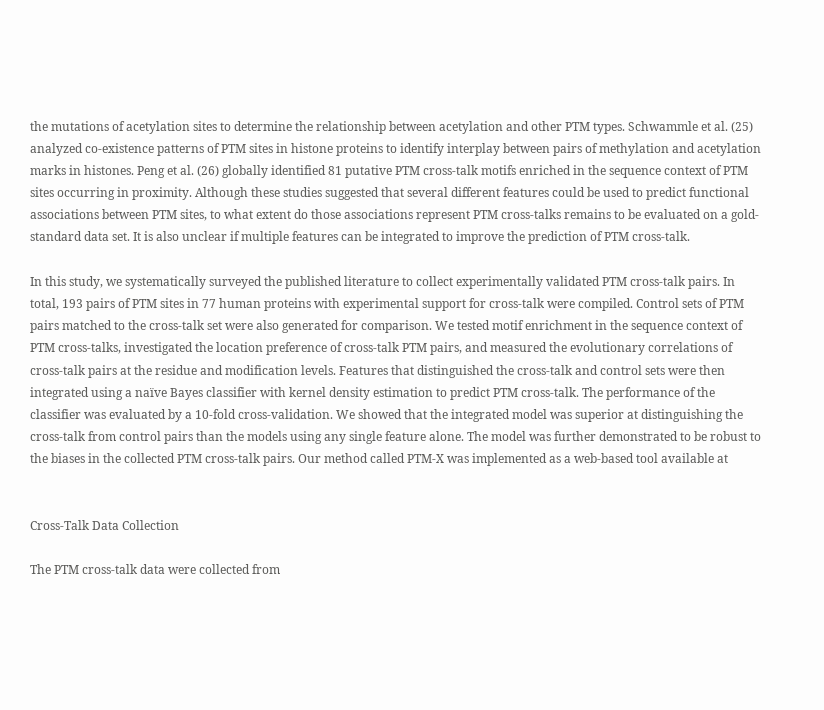the mutations of acetylation sites to determine the relationship between acetylation and other PTM types. Schwammle et al. (25) analyzed co-existence patterns of PTM sites in histone proteins to identify interplay between pairs of methylation and acetylation marks in histones. Peng et al. (26) globally identified 81 putative PTM cross-talk motifs enriched in the sequence context of PTM sites occurring in proximity. Although these studies suggested that several different features could be used to predict functional associations between PTM sites, to what extent do those associations represent PTM cross-talks remains to be evaluated on a gold-standard data set. It is also unclear if multiple features can be integrated to improve the prediction of PTM cross-talk.

In this study, we systematically surveyed the published literature to collect experimentally validated PTM cross-talk pairs. In total, 193 pairs of PTM sites in 77 human proteins with experimental support for cross-talk were compiled. Control sets of PTM pairs matched to the cross-talk set were also generated for comparison. We tested motif enrichment in the sequence context of PTM cross-talks, investigated the location preference of cross-talk PTM pairs, and measured the evolutionary correlations of cross-talk pairs at the residue and modification levels. Features that distinguished the cross-talk and control sets were then integrated using a naïve Bayes classifier with kernel density estimation to predict PTM cross-talk. The performance of the classifier was evaluated by a 10-fold cross-validation. We showed that the integrated model was superior at distinguishing the cross-talk from control pairs than the models using any single feature alone. The model was further demonstrated to be robust to the biases in the collected PTM cross-talk pairs. Our method called PTM-X was implemented as a web-based tool available at


Cross-Talk Data Collection

The PTM cross-talk data were collected from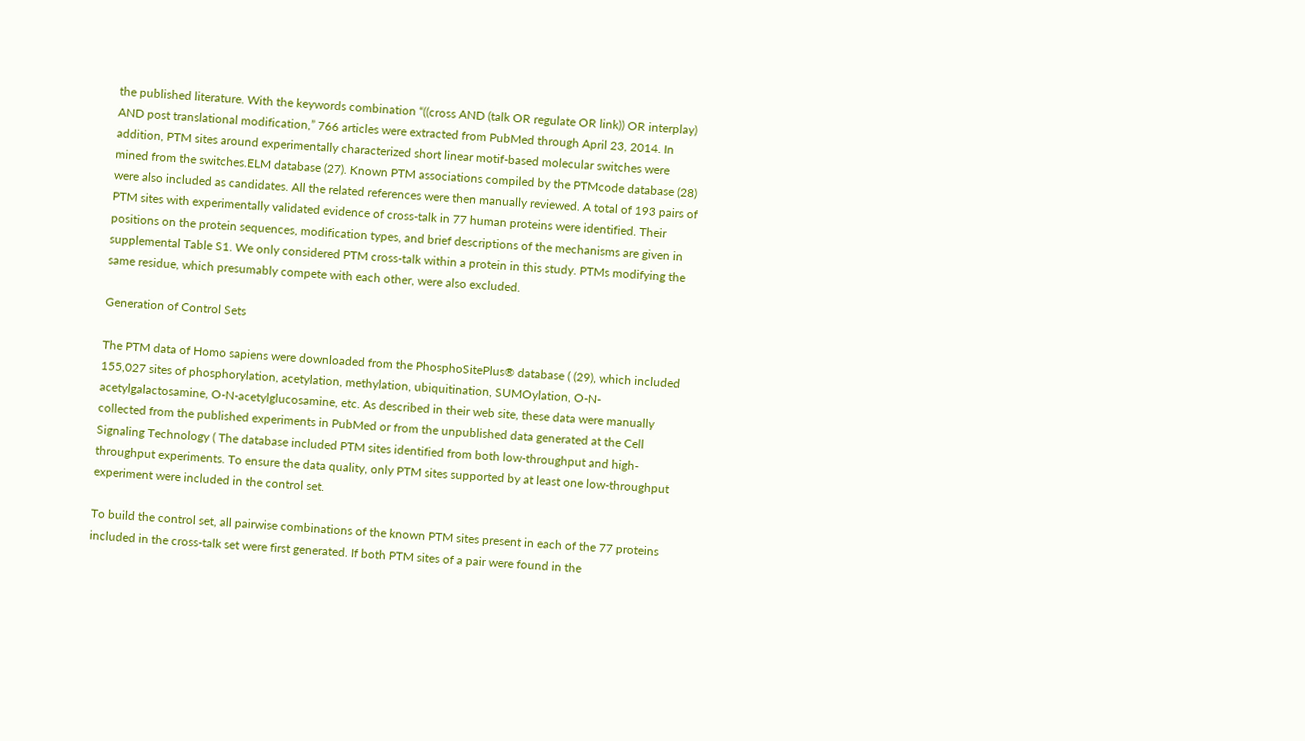the published literature. With the keywords combination “((cross AND (talk OR regulate OR link)) OR interplay) AND post translational modification,” 766 articles were extracted from PubMed through April 23, 2014. In addition, PTM sites around experimentally characterized short linear motif-based molecular switches were mined from the switches.ELM database (27). Known PTM associations compiled by the PTMcode database (28) were also included as candidates. All the related references were then manually reviewed. A total of 193 pairs of PTM sites with experimentally validated evidence of cross-talk in 77 human proteins were identified. Their positions on the protein sequences, modification types, and brief descriptions of the mechanisms are given in supplemental Table S1. We only considered PTM cross-talk within a protein in this study. PTMs modifying the same residue, which presumably compete with each other, were also excluded.

Generation of Control Sets

The PTM data of Homo sapiens were downloaded from the PhosphoSitePlus® database ( (29), which included 155,027 sites of phosphorylation, acetylation, methylation, ubiquitination, SUMOylation, O-N-acetylgalactosamine, O-N-acetylglucosamine, etc. As described in their web site, these data were manually collected from the published experiments in PubMed or from the unpublished data generated at the Cell Signaling Technology ( The database included PTM sites identified from both low-throughput and high-throughput experiments. To ensure the data quality, only PTM sites supported by at least one low-throughput experiment were included in the control set.

To build the control set, all pairwise combinations of the known PTM sites present in each of the 77 proteins included in the cross-talk set were first generated. If both PTM sites of a pair were found in the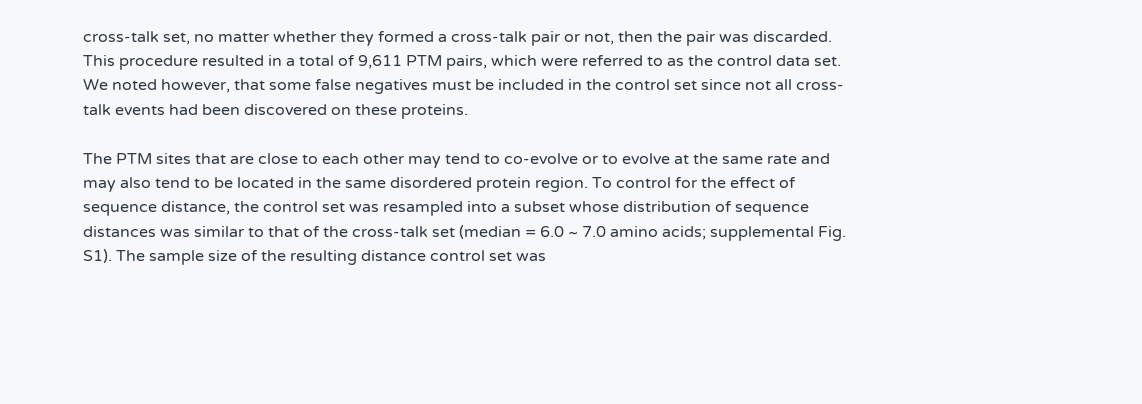cross-talk set, no matter whether they formed a cross-talk pair or not, then the pair was discarded. This procedure resulted in a total of 9,611 PTM pairs, which were referred to as the control data set. We noted however, that some false negatives must be included in the control set since not all cross-talk events had been discovered on these proteins.

The PTM sites that are close to each other may tend to co-evolve or to evolve at the same rate and may also tend to be located in the same disordered protein region. To control for the effect of sequence distance, the control set was resampled into a subset whose distribution of sequence distances was similar to that of the cross-talk set (median = 6.0 ~ 7.0 amino acids; supplemental Fig. S1). The sample size of the resulting distance control set was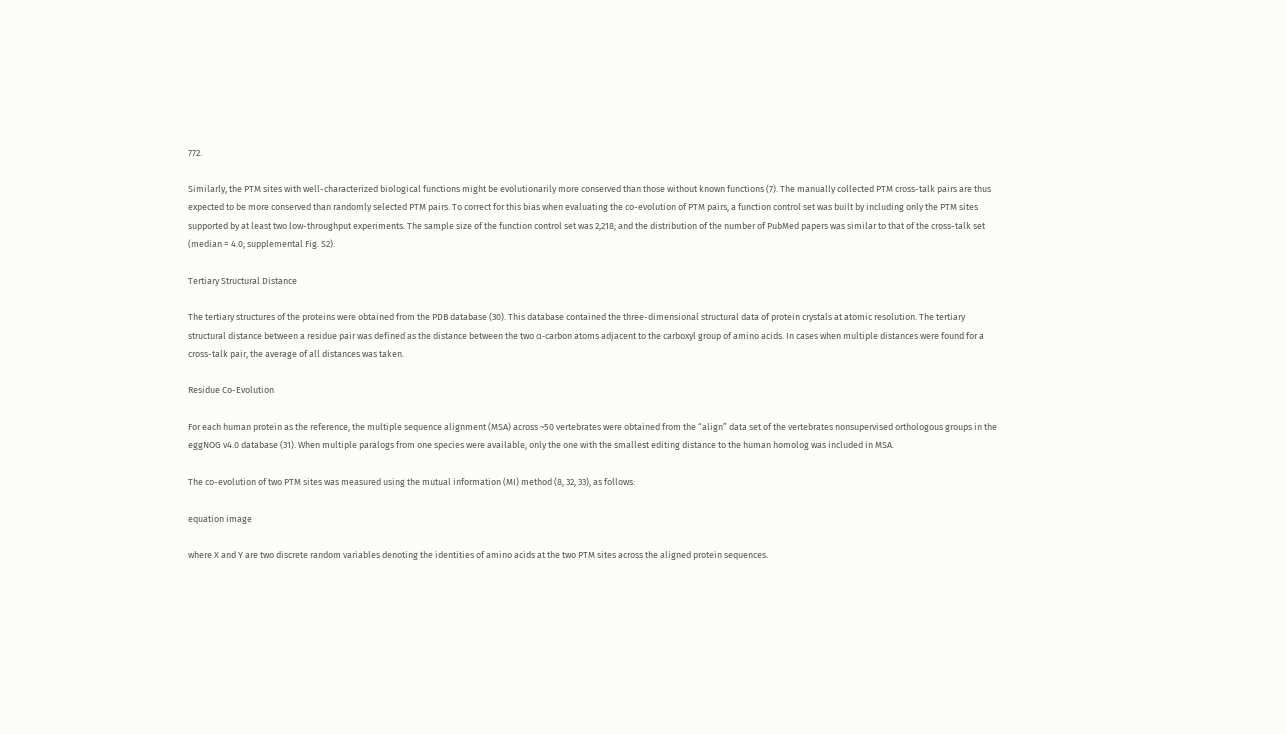772.

Similarly, the PTM sites with well-characterized biological functions might be evolutionarily more conserved than those without known functions (7). The manually collected PTM cross-talk pairs are thus expected to be more conserved than randomly selected PTM pairs. To correct for this bias when evaluating the co-evolution of PTM pairs, a function control set was built by including only the PTM sites supported by at least two low-throughput experiments. The sample size of the function control set was 2,218; and the distribution of the number of PubMed papers was similar to that of the cross-talk set (median = 4.0; supplemental Fig. S2).

Tertiary Structural Distance

The tertiary structures of the proteins were obtained from the PDB database (30). This database contained the three-dimensional structural data of protein crystals at atomic resolution. The tertiary structural distance between a residue pair was defined as the distance between the two α-carbon atoms adjacent to the carboxyl group of amino acids. In cases when multiple distances were found for a cross-talk pair, the average of all distances was taken.

Residue Co-Evolution

For each human protein as the reference, the multiple sequence alignment (MSA) across ~50 vertebrates were obtained from the “align” data set of the vertebrates nonsupervised orthologous groups in the eggNOG v4.0 database (31). When multiple paralogs from one species were available, only the one with the smallest editing distance to the human homolog was included in MSA.

The co-evolution of two PTM sites was measured using the mutual information (MI) method (8, 32, 33), as follows:

equation image

where X and Y are two discrete random variables denoting the identities of amino acids at the two PTM sites across the aligned protein sequences.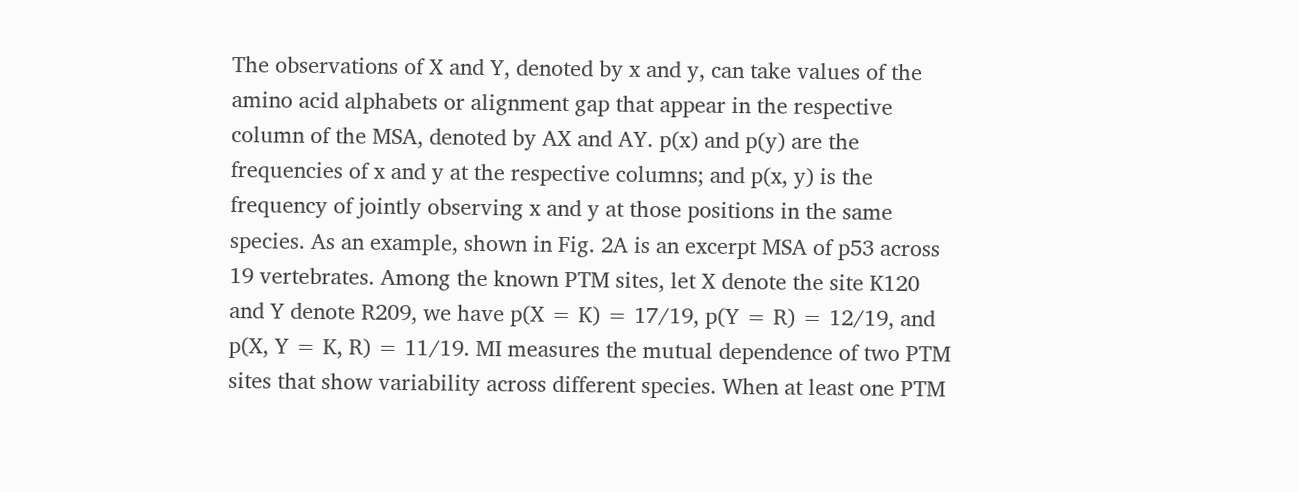The observations of X and Y, denoted by x and y, can take values of the amino acid alphabets or alignment gap that appear in the respective column of the MSA, denoted by AX and AY. p(x) and p(y) are the frequencies of x and y at the respective columns; and p(x, y) is the frequency of jointly observing x and y at those positions in the same species. As an example, shown in Fig. 2A is an excerpt MSA of p53 across 19 vertebrates. Among the known PTM sites, let X denote the site K120 and Y denote R209, we have p(X = K) = 17/19, p(Y = R) = 12/19, and p(X, Y = K, R) = 11/19. MI measures the mutual dependence of two PTM sites that show variability across different species. When at least one PTM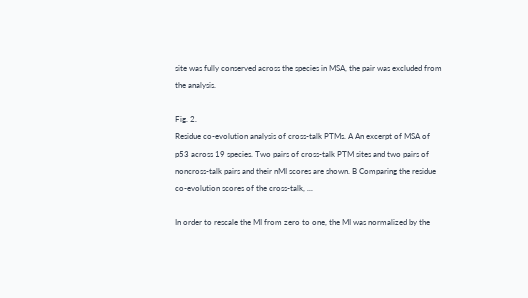site was fully conserved across the species in MSA, the pair was excluded from the analysis.

Fig. 2.
Residue co-evolution analysis of cross-talk PTMs. A An excerpt of MSA of p53 across 19 species. Two pairs of cross-talk PTM sites and two pairs of noncross-talk pairs and their nMI scores are shown. B Comparing the residue co-evolution scores of the cross-talk, ...

In order to rescale the MI from zero to one, the MI was normalized by the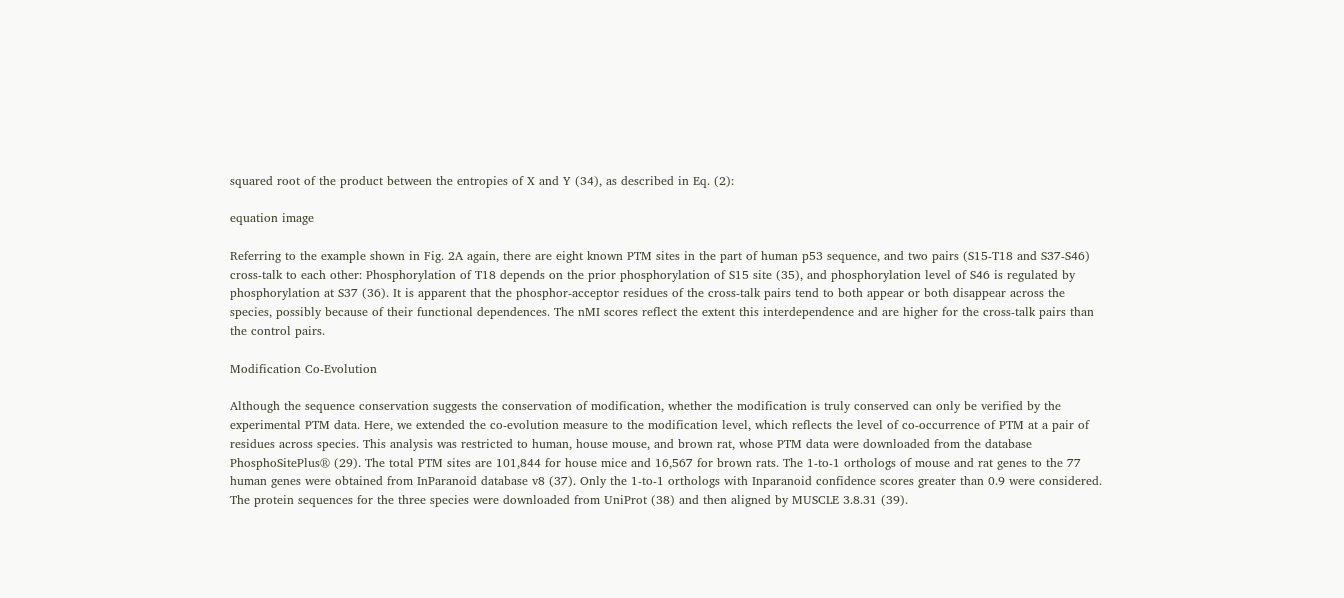squared root of the product between the entropies of X and Y (34), as described in Eq. (2):

equation image

Referring to the example shown in Fig. 2A again, there are eight known PTM sites in the part of human p53 sequence, and two pairs (S15-T18 and S37-S46) cross-talk to each other: Phosphorylation of T18 depends on the prior phosphorylation of S15 site (35), and phosphorylation level of S46 is regulated by phosphorylation at S37 (36). It is apparent that the phosphor-acceptor residues of the cross-talk pairs tend to both appear or both disappear across the species, possibly because of their functional dependences. The nMI scores reflect the extent this interdependence and are higher for the cross-talk pairs than the control pairs.

Modification Co-Evolution

Although the sequence conservation suggests the conservation of modification, whether the modification is truly conserved can only be verified by the experimental PTM data. Here, we extended the co-evolution measure to the modification level, which reflects the level of co-occurrence of PTM at a pair of residues across species. This analysis was restricted to human, house mouse, and brown rat, whose PTM data were downloaded from the database PhosphoSitePlus® (29). The total PTM sites are 101,844 for house mice and 16,567 for brown rats. The 1-to-1 orthologs of mouse and rat genes to the 77 human genes were obtained from InParanoid database v8 (37). Only the 1-to-1 orthologs with Inparanoid confidence scores greater than 0.9 were considered. The protein sequences for the three species were downloaded from UniProt (38) and then aligned by MUSCLE 3.8.31 (39).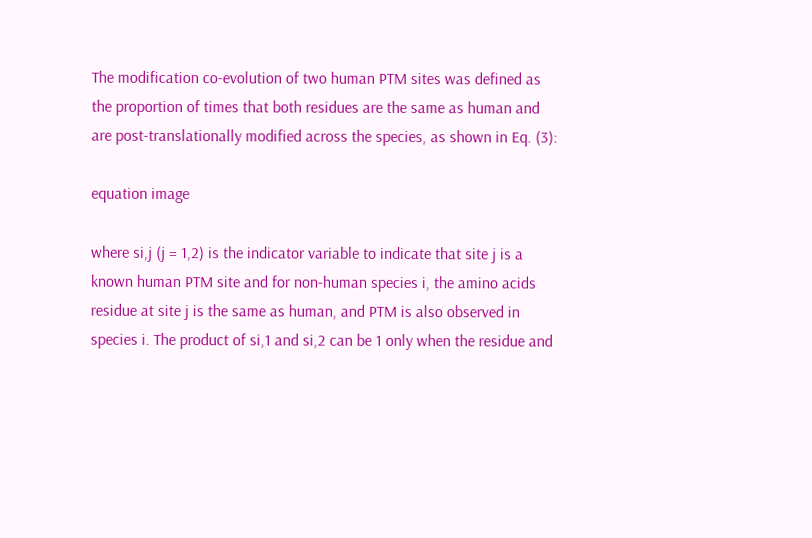The modification co-evolution of two human PTM sites was defined as the proportion of times that both residues are the same as human and are post-translationally modified across the species, as shown in Eq. (3):

equation image

where si,j (j = 1,2) is the indicator variable to indicate that site j is a known human PTM site and for non-human species i, the amino acids residue at site j is the same as human, and PTM is also observed in species i. The product of si,1 and si,2 can be 1 only when the residue and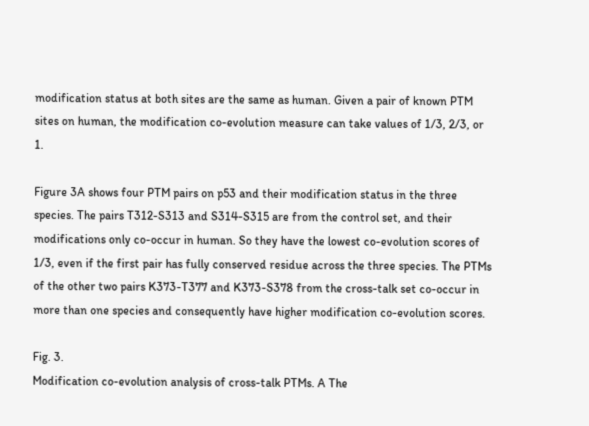modification status at both sites are the same as human. Given a pair of known PTM sites on human, the modification co-evolution measure can take values of 1/3, 2/3, or 1.

Figure 3A shows four PTM pairs on p53 and their modification status in the three species. The pairs T312-S313 and S314-S315 are from the control set, and their modifications only co-occur in human. So they have the lowest co-evolution scores of 1/3, even if the first pair has fully conserved residue across the three species. The PTMs of the other two pairs K373-T377 and K373-S378 from the cross-talk set co-occur in more than one species and consequently have higher modification co-evolution scores.

Fig. 3.
Modification co-evolution analysis of cross-talk PTMs. A The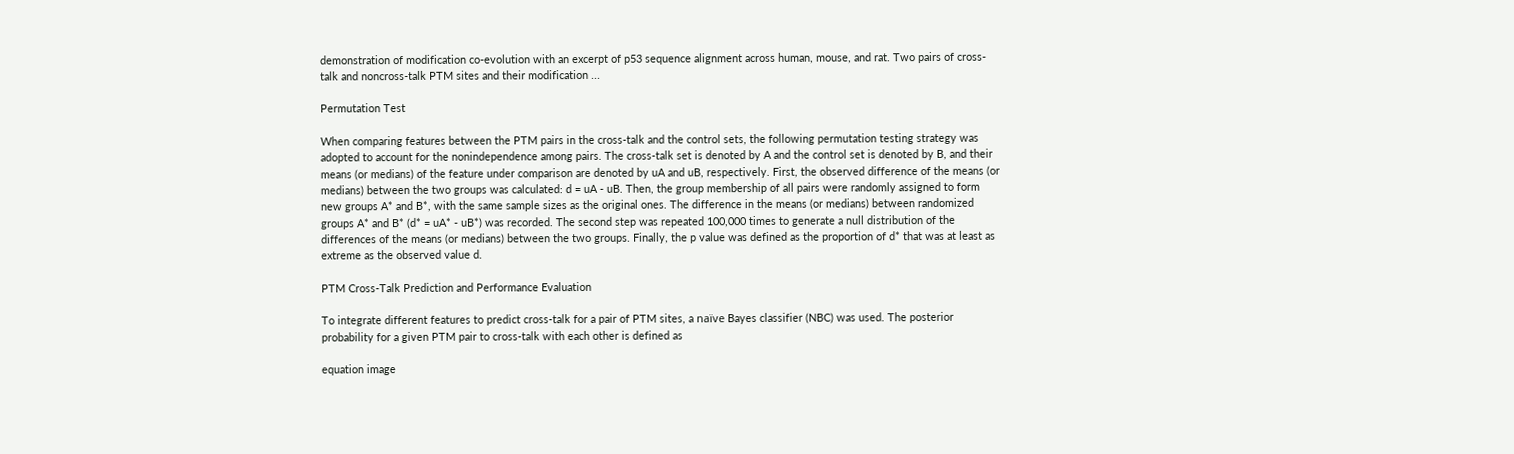demonstration of modification co-evolution with an excerpt of p53 sequence alignment across human, mouse, and rat. Two pairs of cross-talk and noncross-talk PTM sites and their modification ...

Permutation Test

When comparing features between the PTM pairs in the cross-talk and the control sets, the following permutation testing strategy was adopted to account for the nonindependence among pairs. The cross-talk set is denoted by A and the control set is denoted by B, and their means (or medians) of the feature under comparison are denoted by uA and uB, respectively. First, the observed difference of the means (or medians) between the two groups was calculated: d = uA - uB. Then, the group membership of all pairs were randomly assigned to form new groups A* and B*, with the same sample sizes as the original ones. The difference in the means (or medians) between randomized groups A* and B* (d* = uA* - uB*) was recorded. The second step was repeated 100,000 times to generate a null distribution of the differences of the means (or medians) between the two groups. Finally, the p value was defined as the proportion of d* that was at least as extreme as the observed value d.

PTM Cross-Talk Prediction and Performance Evaluation

To integrate different features to predict cross-talk for a pair of PTM sites, a naïve Bayes classifier (NBC) was used. The posterior probability for a given PTM pair to cross-talk with each other is defined as

equation image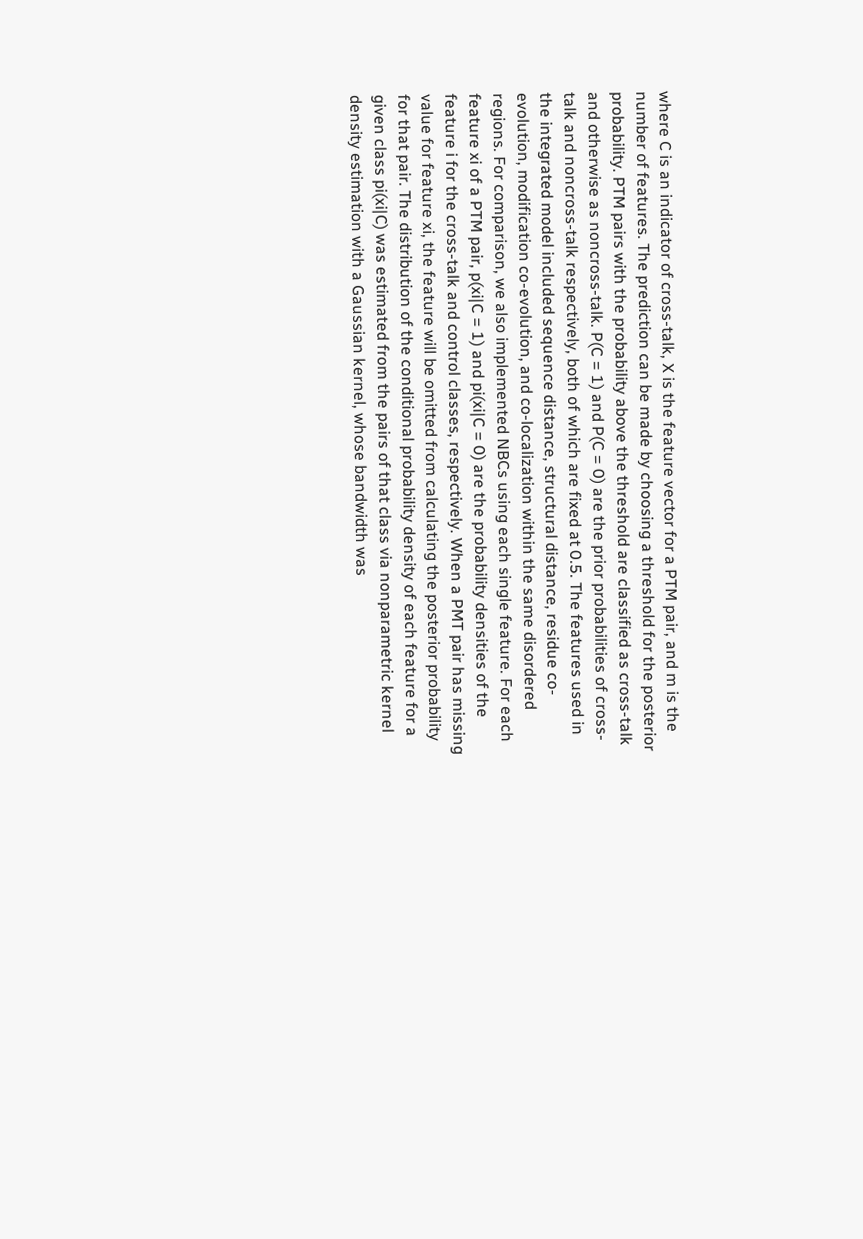where C is an indicator of cross-talk, X is the feature vector for a PTM pair, and m is the number of features. The prediction can be made by choosing a threshold for the posterior probability. PTM pairs with the probability above the threshold are classified as cross-talk and otherwise as noncross-talk. P(C = 1) and P(C = 0) are the prior probabilities of cross-talk and noncross-talk respectively, both of which are fixed at 0.5. The features used in the integrated model included sequence distance, structural distance, residue co-evolution, modification co-evolution, and co-localization within the same disordered regions. For comparison, we also implemented NBCs using each single feature. For each feature xi of a PTM pair, p(xi|C = 1) and pi(xi|C = 0) are the probability densities of the feature i for the cross-talk and control classes, respectively. When a PMT pair has missing value for feature xi, the feature will be omitted from calculating the posterior probability for that pair. The distribution of the conditional probability density of each feature for a given class pi(xi|C) was estimated from the pairs of that class via nonparametric kernel density estimation with a Gaussian kernel, whose bandwidth was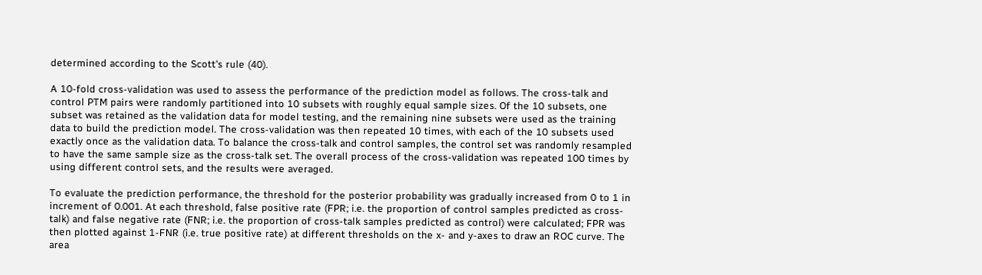determined according to the Scott's rule (40).

A 10-fold cross-validation was used to assess the performance of the prediction model as follows. The cross-talk and control PTM pairs were randomly partitioned into 10 subsets with roughly equal sample sizes. Of the 10 subsets, one subset was retained as the validation data for model testing, and the remaining nine subsets were used as the training data to build the prediction model. The cross-validation was then repeated 10 times, with each of the 10 subsets used exactly once as the validation data. To balance the cross-talk and control samples, the control set was randomly resampled to have the same sample size as the cross-talk set. The overall process of the cross-validation was repeated 100 times by using different control sets, and the results were averaged.

To evaluate the prediction performance, the threshold for the posterior probability was gradually increased from 0 to 1 in increment of 0.001. At each threshold, false positive rate (FPR; i.e. the proportion of control samples predicted as cross-talk) and false negative rate (FNR; i.e. the proportion of cross-talk samples predicted as control) were calculated; FPR was then plotted against 1-FNR (i.e. true positive rate) at different thresholds on the x- and y-axes to draw an ROC curve. The area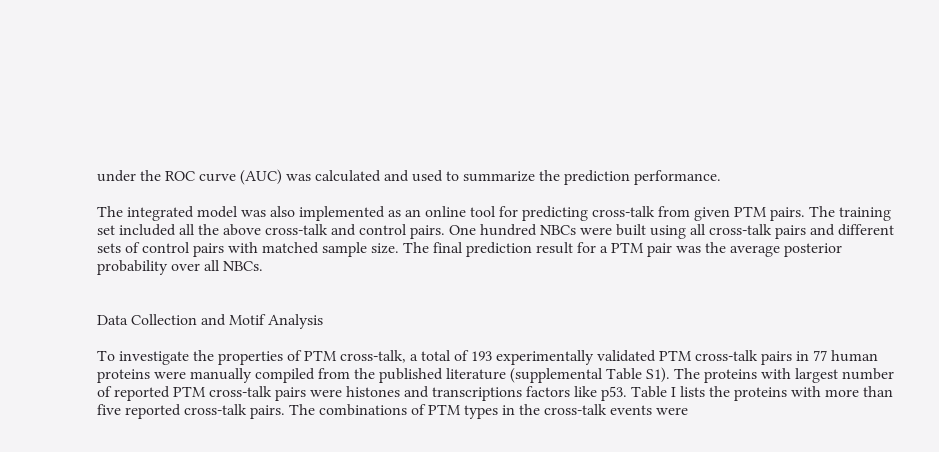under the ROC curve (AUC) was calculated and used to summarize the prediction performance.

The integrated model was also implemented as an online tool for predicting cross-talk from given PTM pairs. The training set included all the above cross-talk and control pairs. One hundred NBCs were built using all cross-talk pairs and different sets of control pairs with matched sample size. The final prediction result for a PTM pair was the average posterior probability over all NBCs.


Data Collection and Motif Analysis

To investigate the properties of PTM cross-talk, a total of 193 experimentally validated PTM cross-talk pairs in 77 human proteins were manually compiled from the published literature (supplemental Table S1). The proteins with largest number of reported PTM cross-talk pairs were histones and transcriptions factors like p53. Table I lists the proteins with more than five reported cross-talk pairs. The combinations of PTM types in the cross-talk events were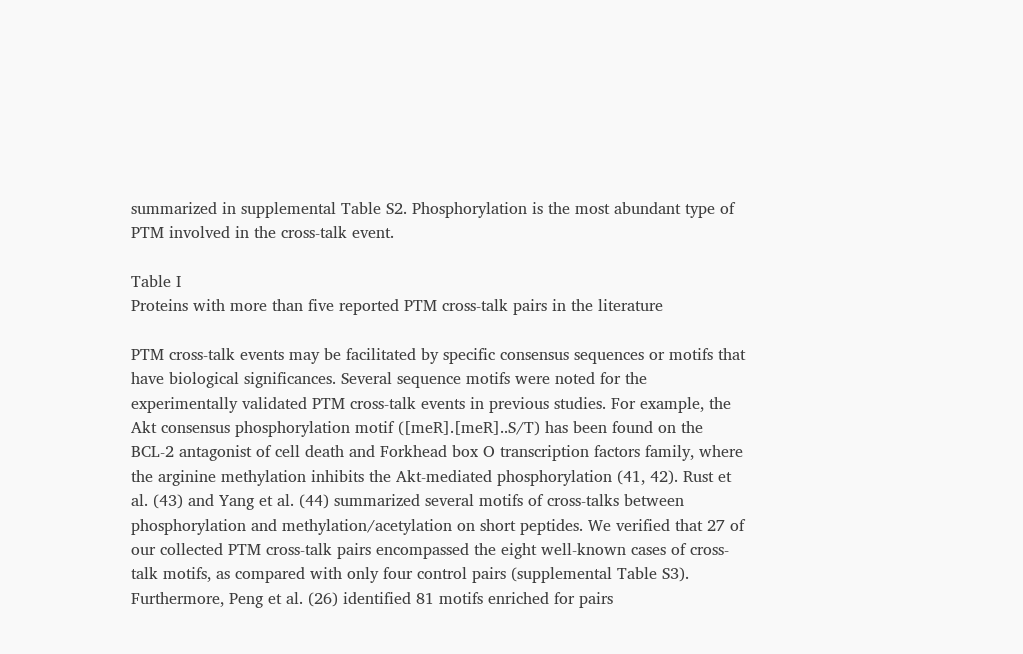summarized in supplemental Table S2. Phosphorylation is the most abundant type of PTM involved in the cross-talk event.

Table I
Proteins with more than five reported PTM cross-talk pairs in the literature

PTM cross-talk events may be facilitated by specific consensus sequences or motifs that have biological significances. Several sequence motifs were noted for the experimentally validated PTM cross-talk events in previous studies. For example, the Akt consensus phosphorylation motif ([meR].[meR]..S/T) has been found on the BCL-2 antagonist of cell death and Forkhead box O transcription factors family, where the arginine methylation inhibits the Akt-mediated phosphorylation (41, 42). Rust et al. (43) and Yang et al. (44) summarized several motifs of cross-talks between phosphorylation and methylation/acetylation on short peptides. We verified that 27 of our collected PTM cross-talk pairs encompassed the eight well-known cases of cross-talk motifs, as compared with only four control pairs (supplemental Table S3). Furthermore, Peng et al. (26) identified 81 motifs enriched for pairs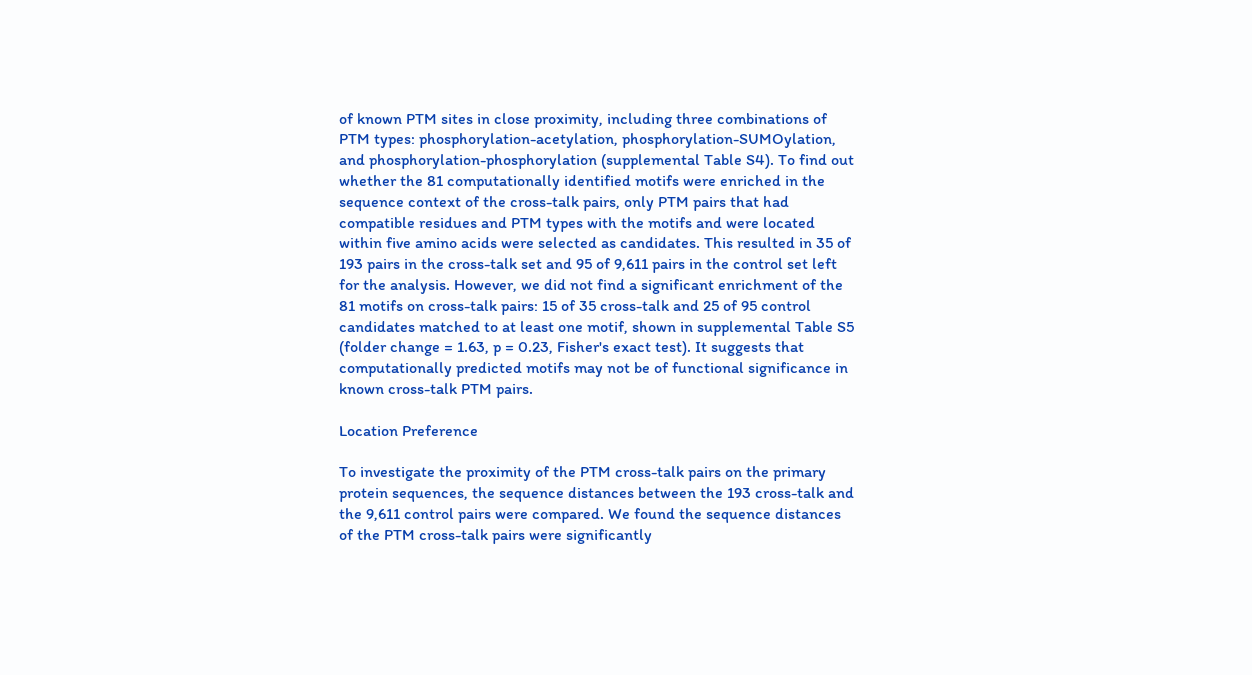of known PTM sites in close proximity, including three combinations of PTM types: phosphorylation-acetylation, phosphorylation-SUMOylation, and phosphorylation-phosphorylation (supplemental Table S4). To find out whether the 81 computationally identified motifs were enriched in the sequence context of the cross-talk pairs, only PTM pairs that had compatible residues and PTM types with the motifs and were located within five amino acids were selected as candidates. This resulted in 35 of 193 pairs in the cross-talk set and 95 of 9,611 pairs in the control set left for the analysis. However, we did not find a significant enrichment of the 81 motifs on cross-talk pairs: 15 of 35 cross-talk and 25 of 95 control candidates matched to at least one motif, shown in supplemental Table S5 (folder change = 1.63, p = 0.23, Fisher's exact test). It suggests that computationally predicted motifs may not be of functional significance in known cross-talk PTM pairs.

Location Preference

To investigate the proximity of the PTM cross-talk pairs on the primary protein sequences, the sequence distances between the 193 cross-talk and the 9,611 control pairs were compared. We found the sequence distances of the PTM cross-talk pairs were significantly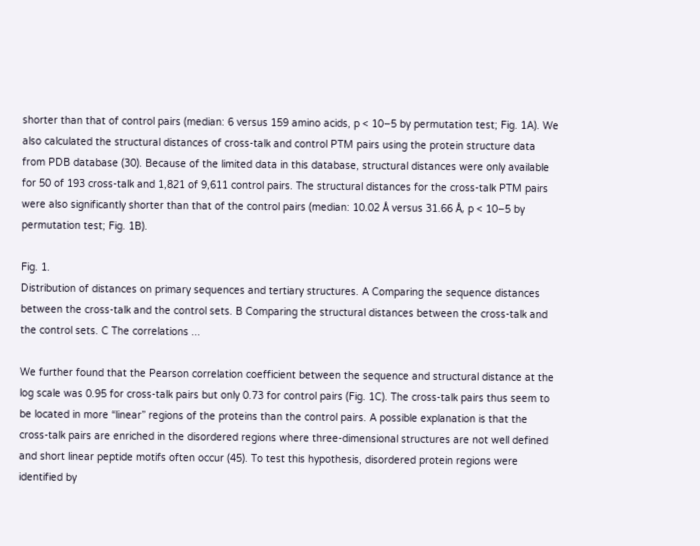shorter than that of control pairs (median: 6 versus 159 amino acids, p < 10−5 by permutation test; Fig. 1A). We also calculated the structural distances of cross-talk and control PTM pairs using the protein structure data from PDB database (30). Because of the limited data in this database, structural distances were only available for 50 of 193 cross-talk and 1,821 of 9,611 control pairs. The structural distances for the cross-talk PTM pairs were also significantly shorter than that of the control pairs (median: 10.02 Å versus 31.66 Å, p < 10−5 by permutation test; Fig. 1B).

Fig. 1.
Distribution of distances on primary sequences and tertiary structures. A Comparing the sequence distances between the cross-talk and the control sets. B Comparing the structural distances between the cross-talk and the control sets. C The correlations ...

We further found that the Pearson correlation coefficient between the sequence and structural distance at the log scale was 0.95 for cross-talk pairs but only 0.73 for control pairs (Fig. 1C). The cross-talk pairs thus seem to be located in more “linear” regions of the proteins than the control pairs. A possible explanation is that the cross-talk pairs are enriched in the disordered regions where three-dimensional structures are not well defined and short linear peptide motifs often occur (45). To test this hypothesis, disordered protein regions were identified by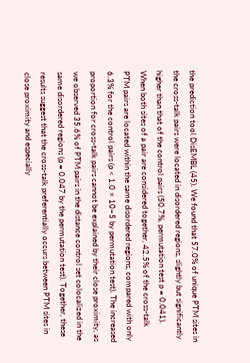the prediction tool DisEMBL (45). We found that 57.0% of unique PTM sites in the cross-talk pairs were located in disordered regions, slightly but significantly higher than that of the control pairs (50.7%, permutation test p = 0.041). When both sites of a pair are considered together, 42.5% of the cross-talk PTM pairs are located within the same disordered regions, compared with only 6.3% for the control pairs (p < 1.0 × 10−5 by permutation test). The increased proportion for cross-talk pairs cannot be explained by their close proximity, as we observed 35.6% of PTM pairs in the distance control set colocalized in the same disordered regions (p = 0.047 by the permutation test). Together, these results suggest that the cross-talk preferentially occurs between PTM sites in close proximity and especially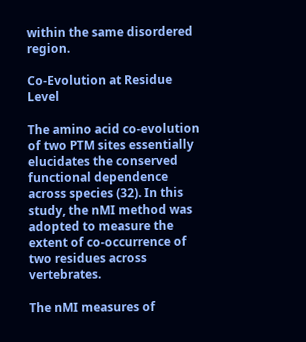within the same disordered region.

Co-Evolution at Residue Level

The amino acid co-evolution of two PTM sites essentially elucidates the conserved functional dependence across species (32). In this study, the nMI method was adopted to measure the extent of co-occurrence of two residues across vertebrates.

The nMI measures of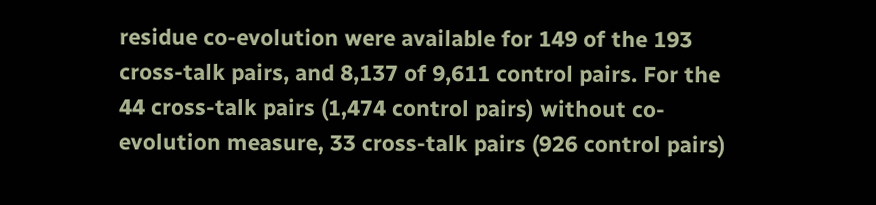residue co-evolution were available for 149 of the 193 cross-talk pairs, and 8,137 of 9,611 control pairs. For the 44 cross-talk pairs (1,474 control pairs) without co-evolution measure, 33 cross-talk pairs (926 control pairs)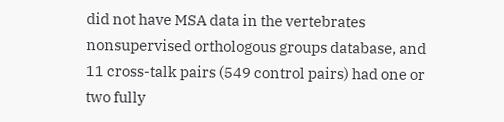did not have MSA data in the vertebrates nonsupervised orthologous groups database, and 11 cross-talk pairs (549 control pairs) had one or two fully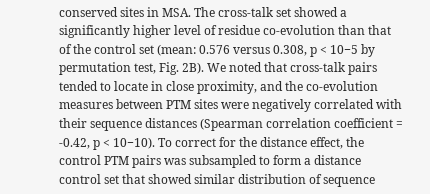conserved sites in MSA. The cross-talk set showed a significantly higher level of residue co-evolution than that of the control set (mean: 0.576 versus 0.308, p < 10−5 by permutation test, Fig. 2B). We noted that cross-talk pairs tended to locate in close proximity, and the co-evolution measures between PTM sites were negatively correlated with their sequence distances (Spearman correlation coefficient = -0.42, p < 10−10). To correct for the distance effect, the control PTM pairs was subsampled to form a distance control set that showed similar distribution of sequence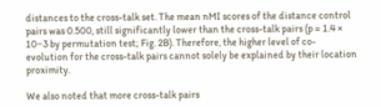distances to the cross-talk set. The mean nMI scores of the distance control pairs was 0.500, still significantly lower than the cross-talk pairs (p = 1.4 × 10−3 by permutation test; Fig. 2B). Therefore, the higher level of co-evolution for the cross-talk pairs cannot solely be explained by their location proximity.

We also noted that more cross-talk pairs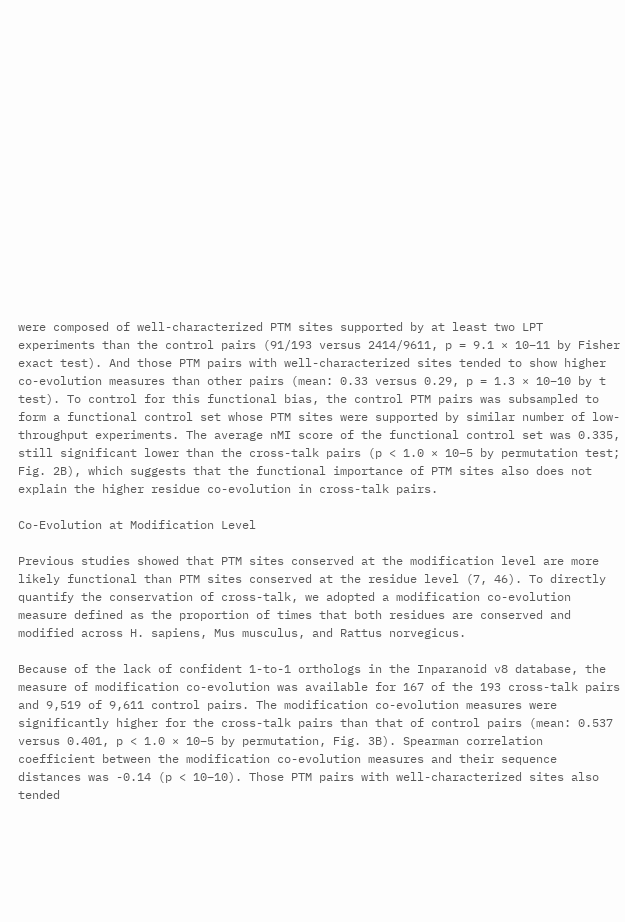were composed of well-characterized PTM sites supported by at least two LPT experiments than the control pairs (91/193 versus 2414/9611, p = 9.1 × 10−11 by Fisher exact test). And those PTM pairs with well-characterized sites tended to show higher co-evolution measures than other pairs (mean: 0.33 versus 0.29, p = 1.3 × 10−10 by t test). To control for this functional bias, the control PTM pairs was subsampled to form a functional control set whose PTM sites were supported by similar number of low-throughput experiments. The average nMI score of the functional control set was 0.335, still significant lower than the cross-talk pairs (p < 1.0 × 10−5 by permutation test; Fig. 2B), which suggests that the functional importance of PTM sites also does not explain the higher residue co-evolution in cross-talk pairs.

Co-Evolution at Modification Level

Previous studies showed that PTM sites conserved at the modification level are more likely functional than PTM sites conserved at the residue level (7, 46). To directly quantify the conservation of cross-talk, we adopted a modification co-evolution measure defined as the proportion of times that both residues are conserved and modified across H. sapiens, Mus musculus, and Rattus norvegicus.

Because of the lack of confident 1-to-1 orthologs in the Inparanoid v8 database, the measure of modification co-evolution was available for 167 of the 193 cross-talk pairs and 9,519 of 9,611 control pairs. The modification co-evolution measures were significantly higher for the cross-talk pairs than that of control pairs (mean: 0.537 versus 0.401, p < 1.0 × 10−5 by permutation, Fig. 3B). Spearman correlation coefficient between the modification co-evolution measures and their sequence distances was -0.14 (p < 10−10). Those PTM pairs with well-characterized sites also tended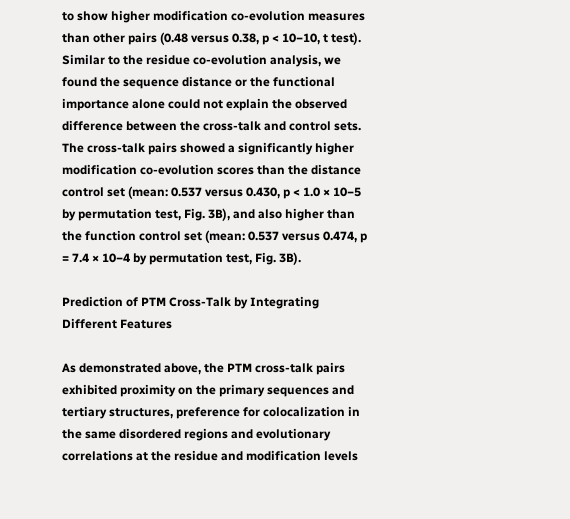to show higher modification co-evolution measures than other pairs (0.48 versus 0.38, p < 10−10, t test). Similar to the residue co-evolution analysis, we found the sequence distance or the functional importance alone could not explain the observed difference between the cross-talk and control sets. The cross-talk pairs showed a significantly higher modification co-evolution scores than the distance control set (mean: 0.537 versus 0.430, p < 1.0 × 10−5 by permutation test, Fig. 3B), and also higher than the function control set (mean: 0.537 versus 0.474, p = 7.4 × 10−4 by permutation test, Fig. 3B).

Prediction of PTM Cross-Talk by Integrating Different Features

As demonstrated above, the PTM cross-talk pairs exhibited proximity on the primary sequences and tertiary structures, preference for colocalization in the same disordered regions and evolutionary correlations at the residue and modification levels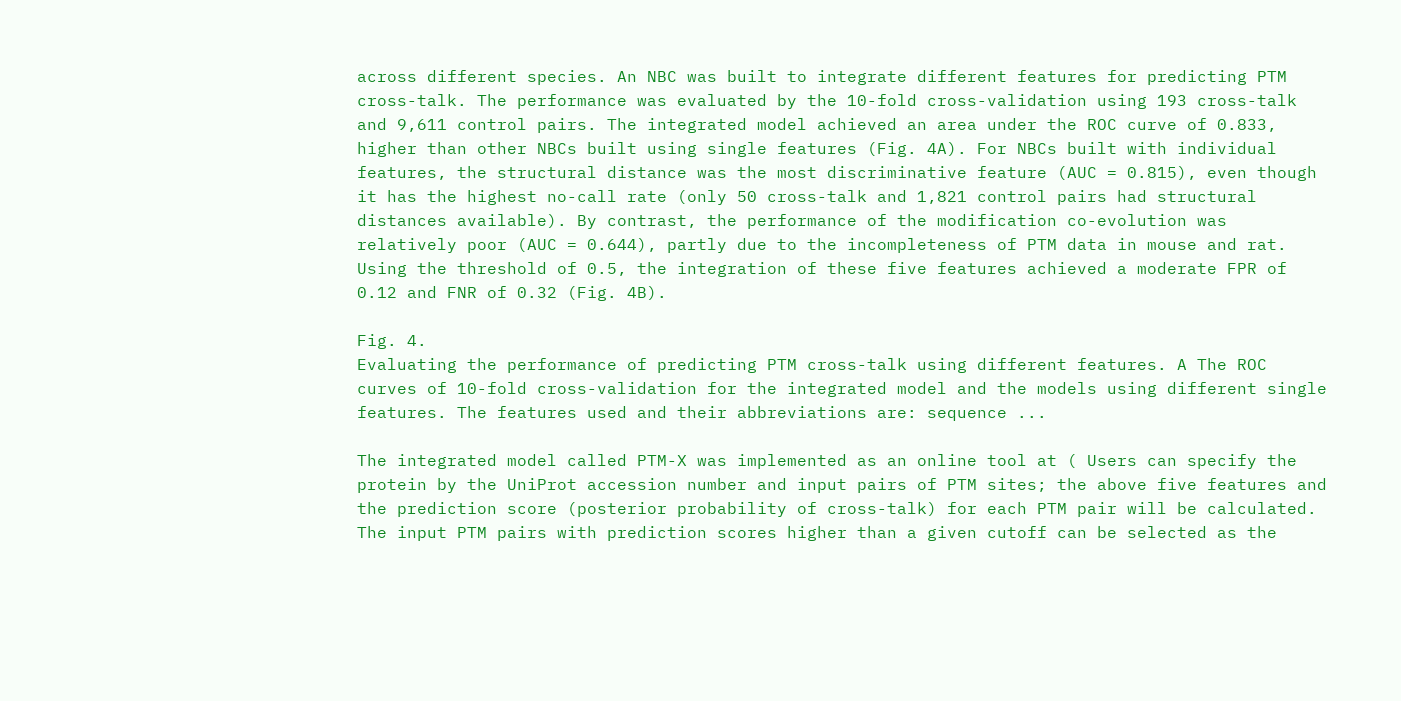across different species. An NBC was built to integrate different features for predicting PTM cross-talk. The performance was evaluated by the 10-fold cross-validation using 193 cross-talk and 9,611 control pairs. The integrated model achieved an area under the ROC curve of 0.833, higher than other NBCs built using single features (Fig. 4A). For NBCs built with individual features, the structural distance was the most discriminative feature (AUC = 0.815), even though it has the highest no-call rate (only 50 cross-talk and 1,821 control pairs had structural distances available). By contrast, the performance of the modification co-evolution was relatively poor (AUC = 0.644), partly due to the incompleteness of PTM data in mouse and rat. Using the threshold of 0.5, the integration of these five features achieved a moderate FPR of 0.12 and FNR of 0.32 (Fig. 4B).

Fig. 4.
Evaluating the performance of predicting PTM cross-talk using different features. A The ROC curves of 10-fold cross-validation for the integrated model and the models using different single features. The features used and their abbreviations are: sequence ...

The integrated model called PTM-X was implemented as an online tool at ( Users can specify the protein by the UniProt accession number and input pairs of PTM sites; the above five features and the prediction score (posterior probability of cross-talk) for each PTM pair will be calculated. The input PTM pairs with prediction scores higher than a given cutoff can be selected as the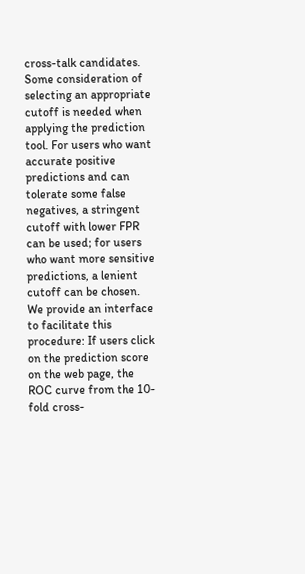cross-talk candidates. Some consideration of selecting an appropriate cutoff is needed when applying the prediction tool. For users who want accurate positive predictions and can tolerate some false negatives, a stringent cutoff with lower FPR can be used; for users who want more sensitive predictions, a lenient cutoff can be chosen. We provide an interface to facilitate this procedure: If users click on the prediction score on the web page, the ROC curve from the 10-fold cross-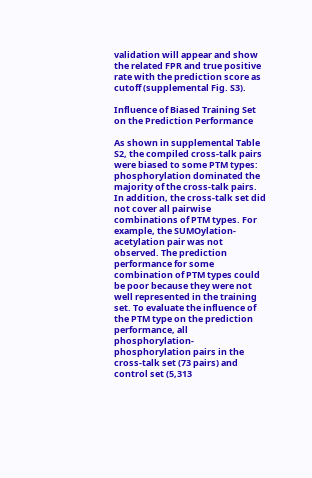validation will appear and show the related FPR and true positive rate with the prediction score as cutoff (supplemental Fig. S3).

Influence of Biased Training Set on the Prediction Performance

As shown in supplemental Table S2, the compiled cross-talk pairs were biased to some PTM types: phosphorylation dominated the majority of the cross-talk pairs. In addition, the cross-talk set did not cover all pairwise combinations of PTM types. For example, the SUMOylation-acetylation pair was not observed. The prediction performance for some combination of PTM types could be poor because they were not well represented in the training set. To evaluate the influence of the PTM type on the prediction performance, all phosphorylation-phosphorylation pairs in the cross-talk set (73 pairs) and control set (5,313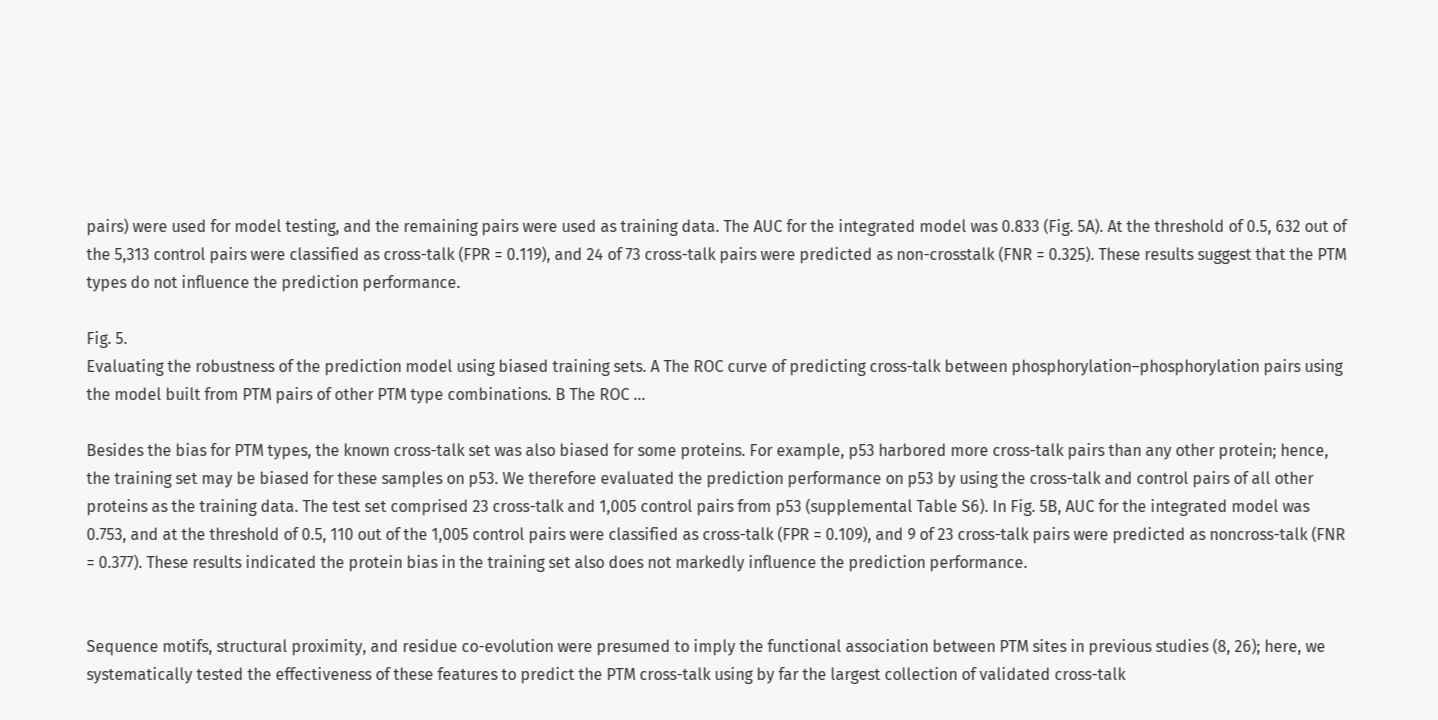pairs) were used for model testing, and the remaining pairs were used as training data. The AUC for the integrated model was 0.833 (Fig. 5A). At the threshold of 0.5, 632 out of the 5,313 control pairs were classified as cross-talk (FPR = 0.119), and 24 of 73 cross-talk pairs were predicted as non-crosstalk (FNR = 0.325). These results suggest that the PTM types do not influence the prediction performance.

Fig. 5.
Evaluating the robustness of the prediction model using biased training sets. A The ROC curve of predicting cross-talk between phosphorylation–phosphorylation pairs using the model built from PTM pairs of other PTM type combinations. B The ROC ...

Besides the bias for PTM types, the known cross-talk set was also biased for some proteins. For example, p53 harbored more cross-talk pairs than any other protein; hence, the training set may be biased for these samples on p53. We therefore evaluated the prediction performance on p53 by using the cross-talk and control pairs of all other proteins as the training data. The test set comprised 23 cross-talk and 1,005 control pairs from p53 (supplemental Table S6). In Fig. 5B, AUC for the integrated model was 0.753, and at the threshold of 0.5, 110 out of the 1,005 control pairs were classified as cross-talk (FPR = 0.109), and 9 of 23 cross-talk pairs were predicted as noncross-talk (FNR = 0.377). These results indicated the protein bias in the training set also does not markedly influence the prediction performance.


Sequence motifs, structural proximity, and residue co-evolution were presumed to imply the functional association between PTM sites in previous studies (8, 26); here, we systematically tested the effectiveness of these features to predict the PTM cross-talk using by far the largest collection of validated cross-talk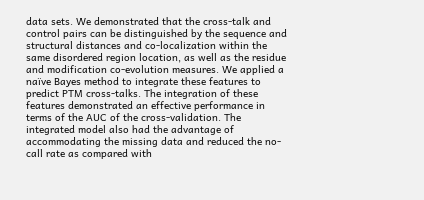data sets. We demonstrated that the cross-talk and control pairs can be distinguished by the sequence and structural distances and co-localization within the same disordered region location, as well as the residue and modification co-evolution measures. We applied a naïve Bayes method to integrate these features to predict PTM cross-talks. The integration of these features demonstrated an effective performance in terms of the AUC of the cross-validation. The integrated model also had the advantage of accommodating the missing data and reduced the no-call rate as compared with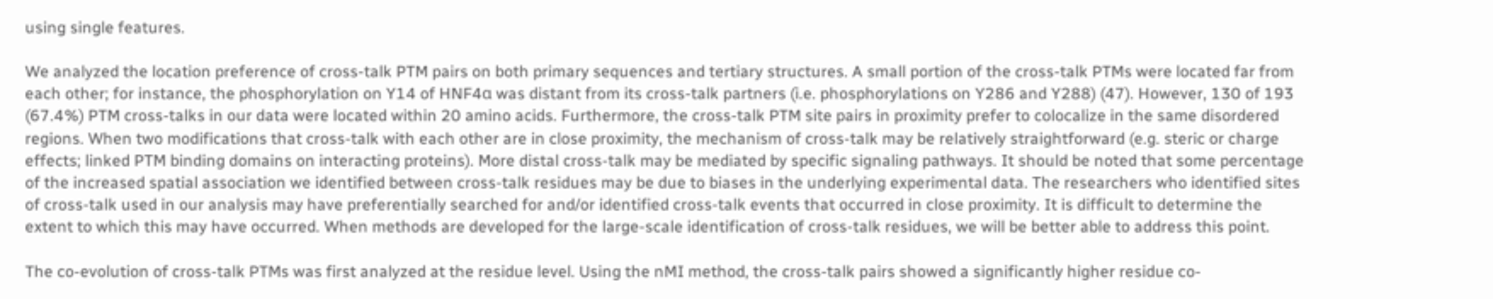using single features.

We analyzed the location preference of cross-talk PTM pairs on both primary sequences and tertiary structures. A small portion of the cross-talk PTMs were located far from each other; for instance, the phosphorylation on Y14 of HNF4α was distant from its cross-talk partners (i.e. phosphorylations on Y286 and Y288) (47). However, 130 of 193 (67.4%) PTM cross-talks in our data were located within 20 amino acids. Furthermore, the cross-talk PTM site pairs in proximity prefer to colocalize in the same disordered regions. When two modifications that cross-talk with each other are in close proximity, the mechanism of cross-talk may be relatively straightforward (e.g. steric or charge effects; linked PTM binding domains on interacting proteins). More distal cross-talk may be mediated by specific signaling pathways. It should be noted that some percentage of the increased spatial association we identified between cross-talk residues may be due to biases in the underlying experimental data. The researchers who identified sites of cross-talk used in our analysis may have preferentially searched for and/or identified cross-talk events that occurred in close proximity. It is difficult to determine the extent to which this may have occurred. When methods are developed for the large-scale identification of cross-talk residues, we will be better able to address this point.

The co-evolution of cross-talk PTMs was first analyzed at the residue level. Using the nMI method, the cross-talk pairs showed a significantly higher residue co-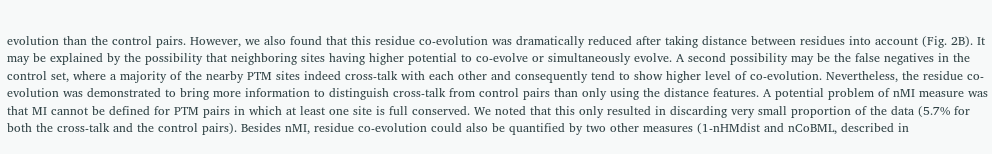evolution than the control pairs. However, we also found that this residue co-evolution was dramatically reduced after taking distance between residues into account (Fig. 2B). It may be explained by the possibility that neighboring sites having higher potential to co-evolve or simultaneously evolve. A second possibility may be the false negatives in the control set, where a majority of the nearby PTM sites indeed cross-talk with each other and consequently tend to show higher level of co-evolution. Nevertheless, the residue co-evolution was demonstrated to bring more information to distinguish cross-talk from control pairs than only using the distance features. A potential problem of nMI measure was that MI cannot be defined for PTM pairs in which at least one site is full conserved. We noted that this only resulted in discarding very small proportion of the data (5.7% for both the cross-talk and the control pairs). Besides nMI, residue co-evolution could also be quantified by two other measures (1-nHMdist and nCoBML, described in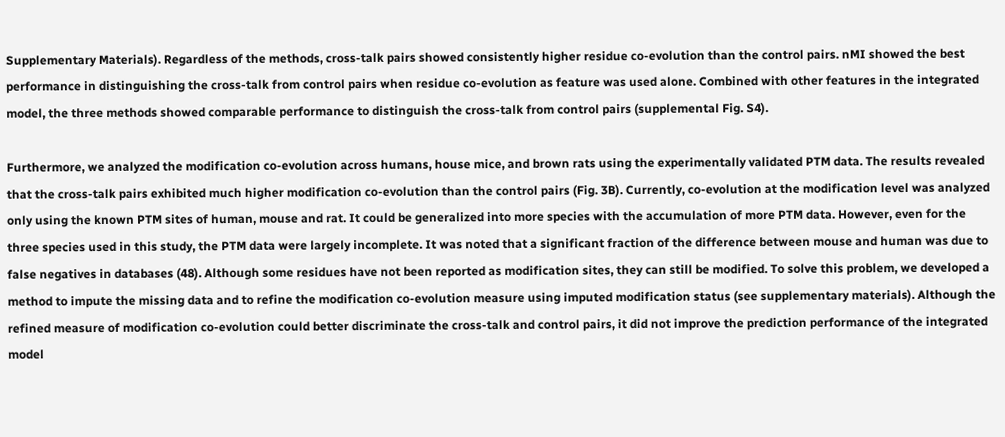Supplementary Materials). Regardless of the methods, cross-talk pairs showed consistently higher residue co-evolution than the control pairs. nMI showed the best performance in distinguishing the cross-talk from control pairs when residue co-evolution as feature was used alone. Combined with other features in the integrated model, the three methods showed comparable performance to distinguish the cross-talk from control pairs (supplemental Fig. S4).

Furthermore, we analyzed the modification co-evolution across humans, house mice, and brown rats using the experimentally validated PTM data. The results revealed that the cross-talk pairs exhibited much higher modification co-evolution than the control pairs (Fig. 3B). Currently, co-evolution at the modification level was analyzed only using the known PTM sites of human, mouse and rat. It could be generalized into more species with the accumulation of more PTM data. However, even for the three species used in this study, the PTM data were largely incomplete. It was noted that a significant fraction of the difference between mouse and human was due to false negatives in databases (48). Although some residues have not been reported as modification sites, they can still be modified. To solve this problem, we developed a method to impute the missing data and to refine the modification co-evolution measure using imputed modification status (see supplementary materials). Although the refined measure of modification co-evolution could better discriminate the cross-talk and control pairs, it did not improve the prediction performance of the integrated model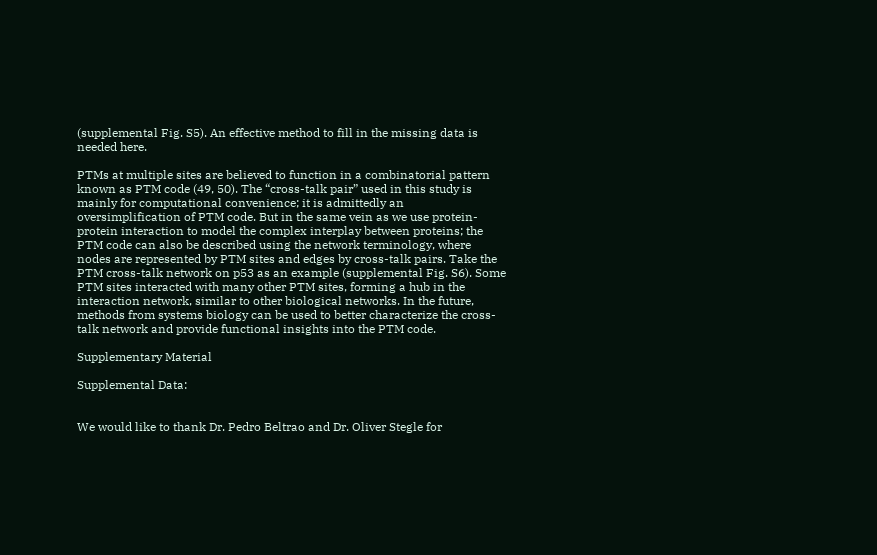(supplemental Fig. S5). An effective method to fill in the missing data is needed here.

PTMs at multiple sites are believed to function in a combinatorial pattern known as PTM code (49, 50). The “cross-talk pair” used in this study is mainly for computational convenience; it is admittedly an oversimplification of PTM code. But in the same vein as we use protein-protein interaction to model the complex interplay between proteins; the PTM code can also be described using the network terminology, where nodes are represented by PTM sites and edges by cross-talk pairs. Take the PTM cross-talk network on p53 as an example (supplemental Fig. S6). Some PTM sites interacted with many other PTM sites, forming a hub in the interaction network, similar to other biological networks. In the future, methods from systems biology can be used to better characterize the cross-talk network and provide functional insights into the PTM code.

Supplementary Material

Supplemental Data:


We would like to thank Dr. Pedro Beltrao and Dr. Oliver Stegle for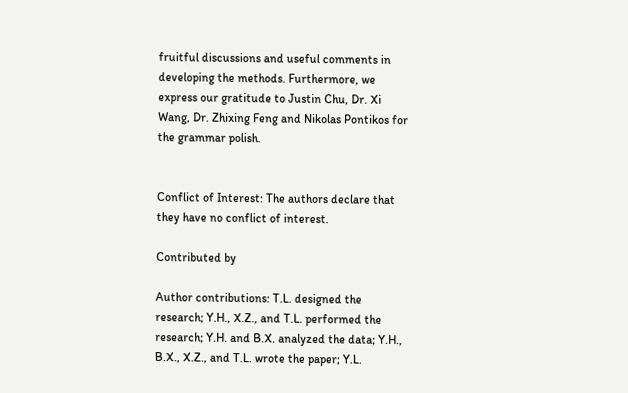fruitful discussions and useful comments in developing the methods. Furthermore, we express our gratitude to Justin Chu, Dr. Xi Wang, Dr. Zhixing Feng and Nikolas Pontikos for the grammar polish.


Conflict of Interest: The authors declare that they have no conflict of interest.

Contributed by

Author contributions: T.L. designed the research; Y.H., X.Z., and T.L. performed the research; Y.H. and B.X. analyzed the data; Y.H., B.X., X.Z., and T.L. wrote the paper; Y.L.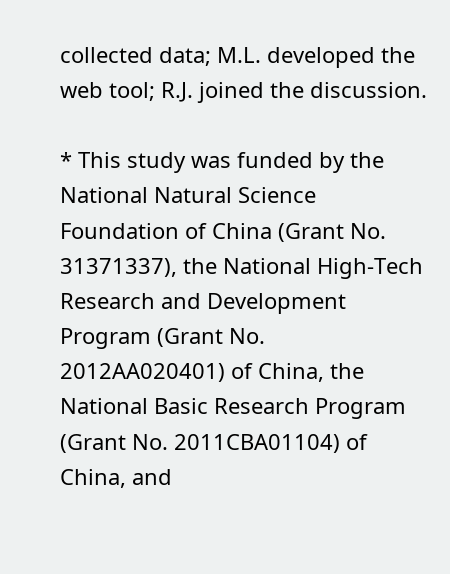collected data; M.L. developed the web tool; R.J. joined the discussion.

* This study was funded by the National Natural Science Foundation of China (Grant No. 31371337), the National High-Tech Research and Development Program (Grant No. 2012AA020401) of China, the National Basic Research Program (Grant No. 2011CBA01104) of China, and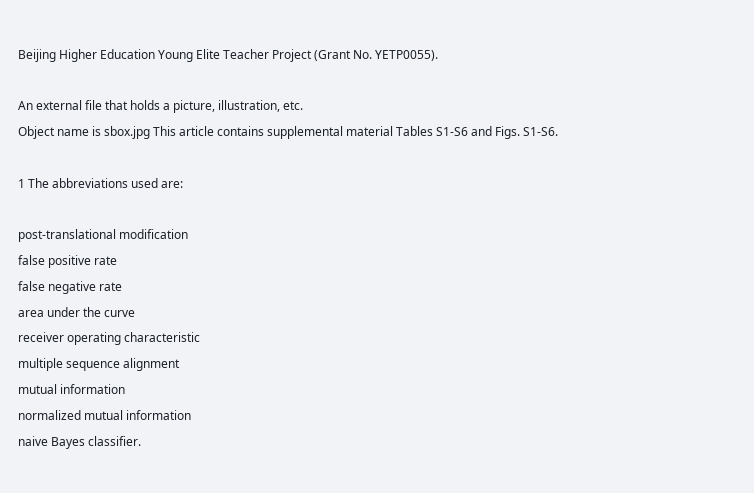Beijing Higher Education Young Elite Teacher Project (Grant No. YETP0055).

An external file that holds a picture, illustration, etc.
Object name is sbox.jpg This article contains supplemental material Tables S1-S6 and Figs. S1-S6.

1 The abbreviations used are:

post-translational modification
false positive rate
false negative rate
area under the curve
receiver operating characteristic
multiple sequence alignment
mutual information
normalized mutual information
naive Bayes classifier.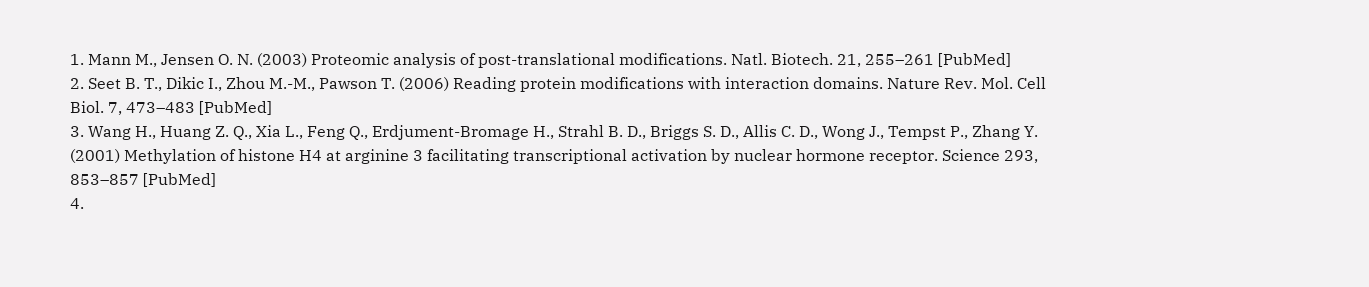1. Mann M., Jensen O. N. (2003) Proteomic analysis of post-translational modifications. Natl. Biotech. 21, 255–261 [PubMed]
2. Seet B. T., Dikic I., Zhou M.-M., Pawson T. (2006) Reading protein modifications with interaction domains. Nature Rev. Mol. Cell Biol. 7, 473–483 [PubMed]
3. Wang H., Huang Z. Q., Xia L., Feng Q., Erdjument-Bromage H., Strahl B. D., Briggs S. D., Allis C. D., Wong J., Tempst P., Zhang Y. (2001) Methylation of histone H4 at arginine 3 facilitating transcriptional activation by nuclear hormone receptor. Science 293, 853–857 [PubMed]
4.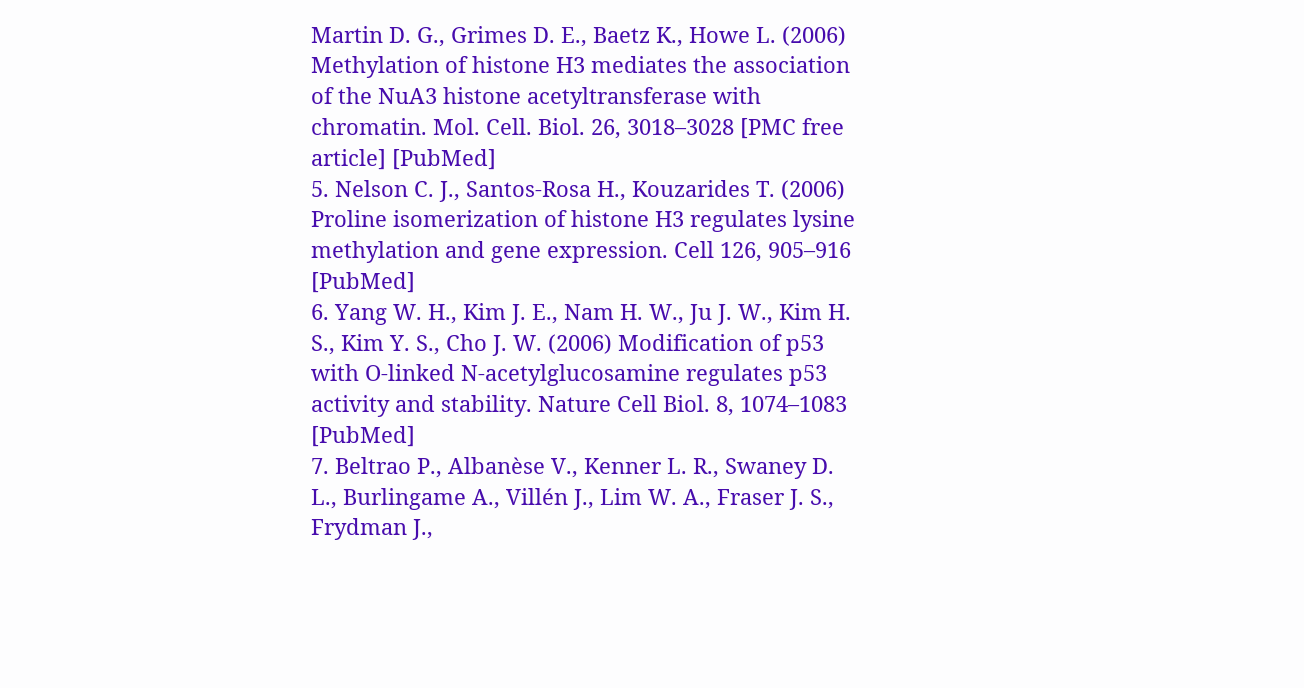Martin D. G., Grimes D. E., Baetz K., Howe L. (2006) Methylation of histone H3 mediates the association of the NuA3 histone acetyltransferase with chromatin. Mol. Cell. Biol. 26, 3018–3028 [PMC free article] [PubMed]
5. Nelson C. J., Santos-Rosa H., Kouzarides T. (2006) Proline isomerization of histone H3 regulates lysine methylation and gene expression. Cell 126, 905–916 [PubMed]
6. Yang W. H., Kim J. E., Nam H. W., Ju J. W., Kim H. S., Kim Y. S., Cho J. W. (2006) Modification of p53 with O-linked N-acetylglucosamine regulates p53 activity and stability. Nature Cell Biol. 8, 1074–1083 [PubMed]
7. Beltrao P., Albanèse V., Kenner L. R., Swaney D. L., Burlingame A., Villén J., Lim W. A., Fraser J. S., Frydman J.,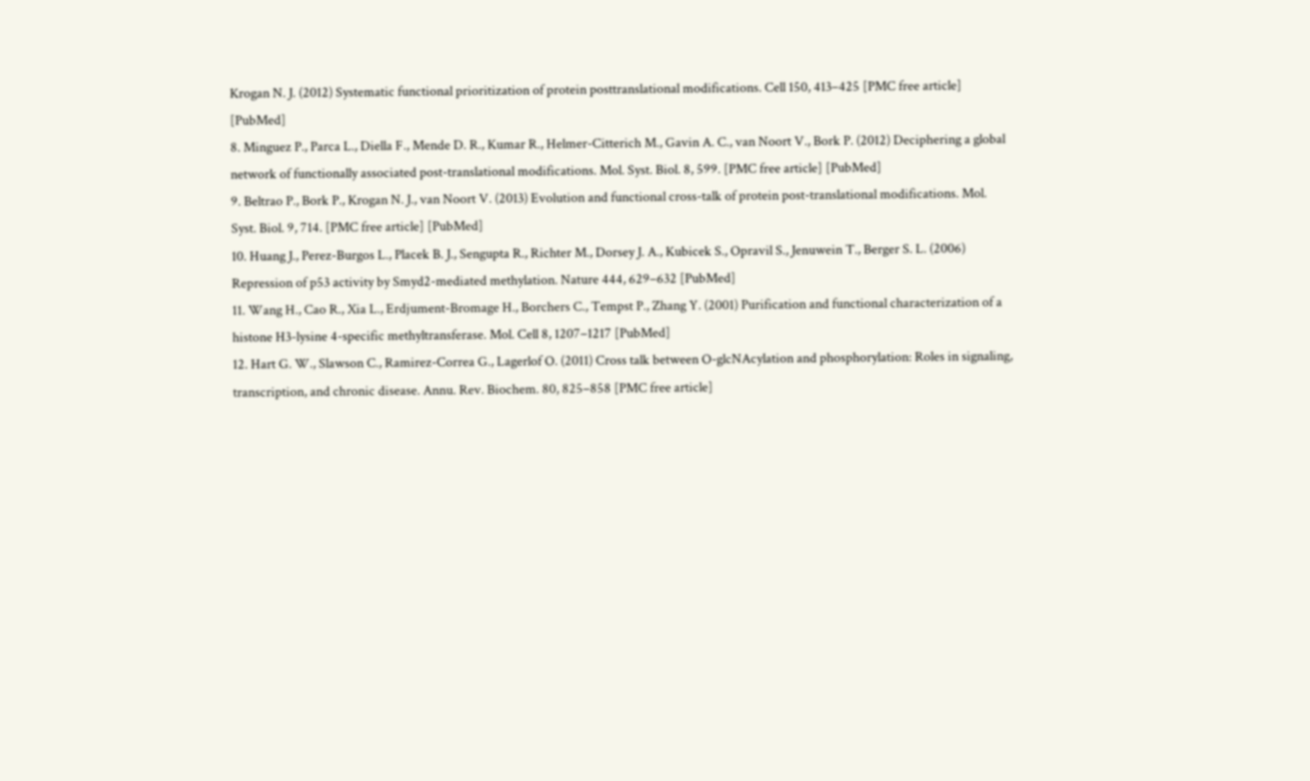Krogan N. J. (2012) Systematic functional prioritization of protein posttranslational modifications. Cell 150, 413–425 [PMC free article] [PubMed]
8. Minguez P., Parca L., Diella F., Mende D. R., Kumar R., Helmer-Citterich M., Gavin A. C., van Noort V., Bork P. (2012) Deciphering a global network of functionally associated post-translational modifications. Mol. Syst. Biol. 8, 599. [PMC free article] [PubMed]
9. Beltrao P., Bork P., Krogan N. J., van Noort V. (2013) Evolution and functional cross-talk of protein post-translational modifications. Mol. Syst. Biol. 9, 714. [PMC free article] [PubMed]
10. Huang J., Perez-Burgos L., Placek B. J., Sengupta R., Richter M., Dorsey J. A., Kubicek S., Opravil S., Jenuwein T., Berger S. L. (2006) Repression of p53 activity by Smyd2-mediated methylation. Nature 444, 629–632 [PubMed]
11. Wang H., Cao R., Xia L., Erdjument-Bromage H., Borchers C., Tempst P., Zhang Y. (2001) Purification and functional characterization of a histone H3-lysine 4-specific methyltransferase. Mol. Cell 8, 1207–1217 [PubMed]
12. Hart G. W., Slawson C., Ramirez-Correa G., Lagerlof O. (2011) Cross talk between O-glcNAcylation and phosphorylation: Roles in signaling, transcription, and chronic disease. Annu. Rev. Biochem. 80, 825–858 [PMC free article]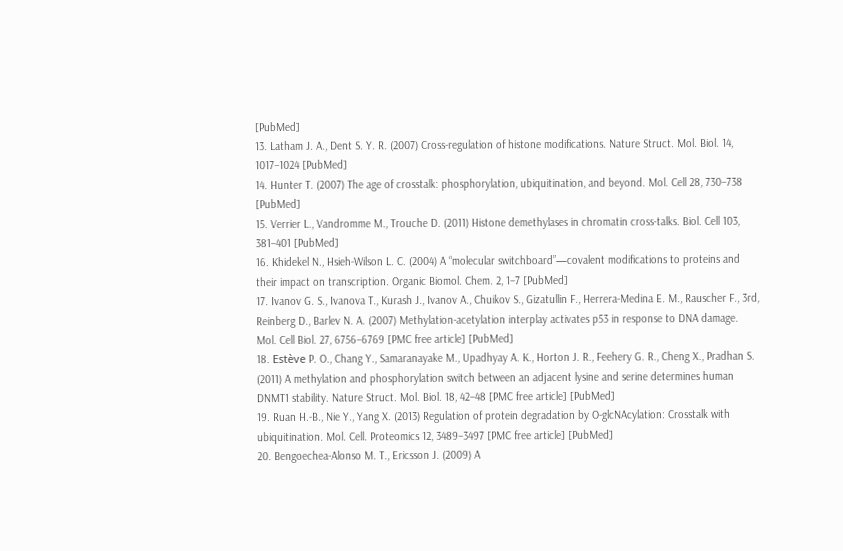[PubMed]
13. Latham J. A., Dent S. Y. R. (2007) Cross-regulation of histone modifications. Nature Struct. Mol. Biol. 14, 1017–1024 [PubMed]
14. Hunter T. (2007) The age of crosstalk: phosphorylation, ubiquitination, and beyond. Mol. Cell 28, 730–738 [PubMed]
15. Verrier L., Vandromme M., Trouche D. (2011) Histone demethylases in chromatin cross-talks. Biol. Cell 103, 381–401 [PubMed]
16. Khidekel N., Hsieh-Wilson L. C. (2004) A “molecular switchboard”—covalent modifications to proteins and their impact on transcription. Organic Biomol. Chem. 2, 1–7 [PubMed]
17. Ivanov G. S., Ivanova T., Kurash J., Ivanov A., Chuikov S., Gizatullin F., Herrera-Medina E. M., Rauscher F., 3rd, Reinberg D., Barlev N. A. (2007) Methylation-acetylation interplay activates p53 in response to DNA damage. Mol. Cell Biol. 27, 6756–6769 [PMC free article] [PubMed]
18. Estève P. O., Chang Y., Samaranayake M., Upadhyay A. K., Horton J. R., Feehery G. R., Cheng X., Pradhan S. (2011) A methylation and phosphorylation switch between an adjacent lysine and serine determines human DNMT1 stability. Nature Struct. Mol. Biol. 18, 42–48 [PMC free article] [PubMed]
19. Ruan H.-B., Nie Y., Yang X. (2013) Regulation of protein degradation by O-glcNAcylation: Crosstalk with ubiquitination. Mol. Cell. Proteomics 12, 3489–3497 [PMC free article] [PubMed]
20. Bengoechea-Alonso M. T., Ericsson J. (2009) A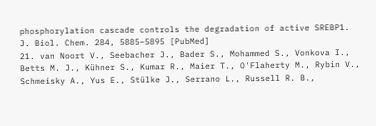phosphorylation cascade controls the degradation of active SREBP1. J. Biol. Chem. 284, 5885–5895 [PubMed]
21. van Noort V., Seebacher J., Bader S., Mohammed S., Vonkova I., Betts M. J., Kühner S., Kumar R., Maier T., O'Flaherty M., Rybin V., Schmeisky A., Yus E., Stülke J., Serrano L., Russell R. B.,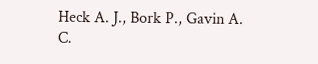Heck A. J., Bork P., Gavin A. C.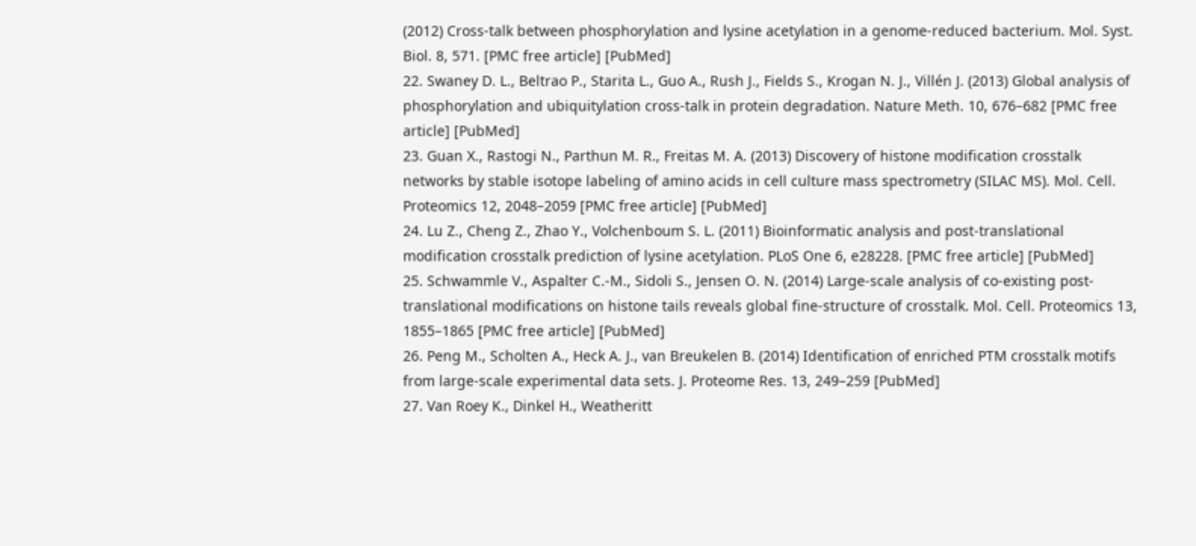(2012) Cross-talk between phosphorylation and lysine acetylation in a genome-reduced bacterium. Mol. Syst. Biol. 8, 571. [PMC free article] [PubMed]
22. Swaney D. L., Beltrao P., Starita L., Guo A., Rush J., Fields S., Krogan N. J., Villén J. (2013) Global analysis of phosphorylation and ubiquitylation cross-talk in protein degradation. Nature Meth. 10, 676–682 [PMC free article] [PubMed]
23. Guan X., Rastogi N., Parthun M. R., Freitas M. A. (2013) Discovery of histone modification crosstalk networks by stable isotope labeling of amino acids in cell culture mass spectrometry (SILAC MS). Mol. Cell. Proteomics 12, 2048–2059 [PMC free article] [PubMed]
24. Lu Z., Cheng Z., Zhao Y., Volchenboum S. L. (2011) Bioinformatic analysis and post-translational modification crosstalk prediction of lysine acetylation. PLoS One 6, e28228. [PMC free article] [PubMed]
25. Schwammle V., Aspalter C.-M., Sidoli S., Jensen O. N. (2014) Large-scale analysis of co-existing post-translational modifications on histone tails reveals global fine-structure of crosstalk. Mol. Cell. Proteomics 13, 1855–1865 [PMC free article] [PubMed]
26. Peng M., Scholten A., Heck A. J., van Breukelen B. (2014) Identification of enriched PTM crosstalk motifs from large-scale experimental data sets. J. Proteome Res. 13, 249–259 [PubMed]
27. Van Roey K., Dinkel H., Weatheritt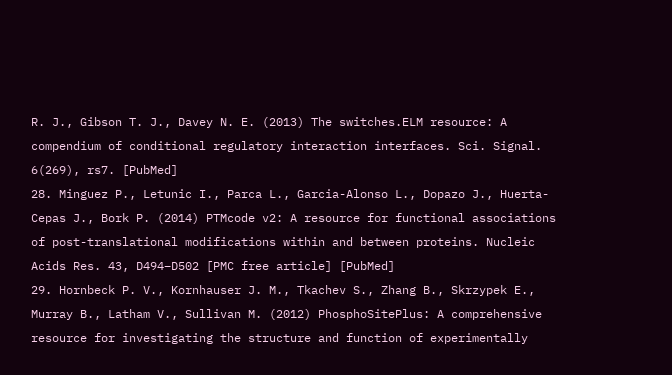R. J., Gibson T. J., Davey N. E. (2013) The switches.ELM resource: A compendium of conditional regulatory interaction interfaces. Sci. Signal. 6(269), rs7. [PubMed]
28. Minguez P., Letunic I., Parca L., Garcia-Alonso L., Dopazo J., Huerta-Cepas J., Bork P. (2014) PTMcode v2: A resource for functional associations of post-translational modifications within and between proteins. Nucleic Acids Res. 43, D494–D502 [PMC free article] [PubMed]
29. Hornbeck P. V., Kornhauser J. M., Tkachev S., Zhang B., Skrzypek E., Murray B., Latham V., Sullivan M. (2012) PhosphoSitePlus: A comprehensive resource for investigating the structure and function of experimentally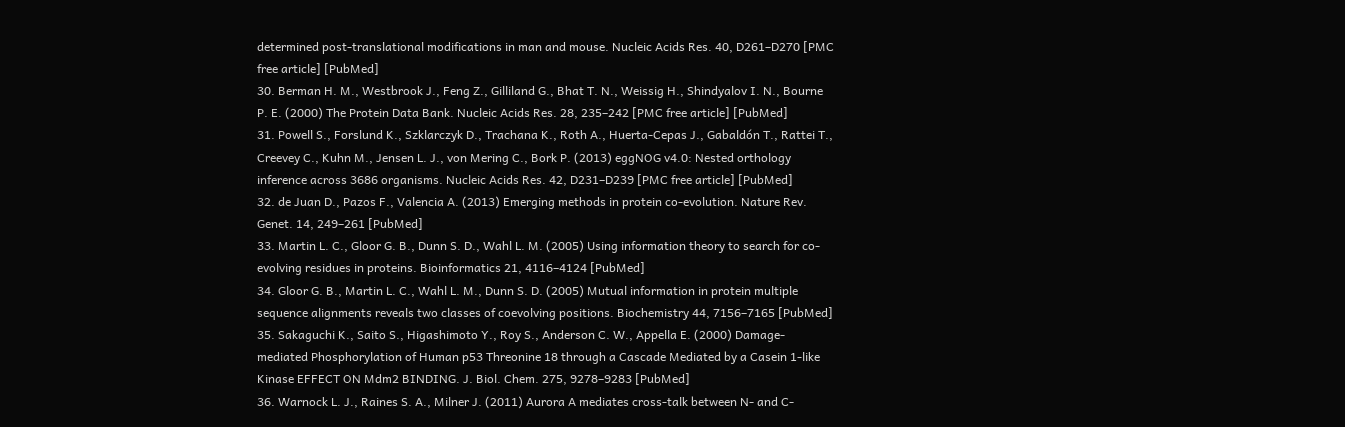determined post-translational modifications in man and mouse. Nucleic Acids Res. 40, D261–D270 [PMC free article] [PubMed]
30. Berman H. M., Westbrook J., Feng Z., Gilliland G., Bhat T. N., Weissig H., Shindyalov I. N., Bourne P. E. (2000) The Protein Data Bank. Nucleic Acids Res. 28, 235–242 [PMC free article] [PubMed]
31. Powell S., Forslund K., Szklarczyk D., Trachana K., Roth A., Huerta-Cepas J., Gabaldón T., Rattei T., Creevey C., Kuhn M., Jensen L. J., von Mering C., Bork P. (2013) eggNOG v4.0: Nested orthology inference across 3686 organisms. Nucleic Acids Res. 42, D231–D239 [PMC free article] [PubMed]
32. de Juan D., Pazos F., Valencia A. (2013) Emerging methods in protein co-evolution. Nature Rev. Genet. 14, 249–261 [PubMed]
33. Martin L. C., Gloor G. B., Dunn S. D., Wahl L. M. (2005) Using information theory to search for co-evolving residues in proteins. Bioinformatics 21, 4116–4124 [PubMed]
34. Gloor G. B., Martin L. C., Wahl L. M., Dunn S. D. (2005) Mutual information in protein multiple sequence alignments reveals two classes of coevolving positions. Biochemistry 44, 7156–7165 [PubMed]
35. Sakaguchi K., Saito S., Higashimoto Y., Roy S., Anderson C. W., Appella E. (2000) Damage-mediated Phosphorylation of Human p53 Threonine 18 through a Cascade Mediated by a Casein 1-like Kinase EFFECT ON Mdm2 BINDING. J. Biol. Chem. 275, 9278–9283 [PubMed]
36. Warnock L. J., Raines S. A., Milner J. (2011) Aurora A mediates cross-talk between N- and C-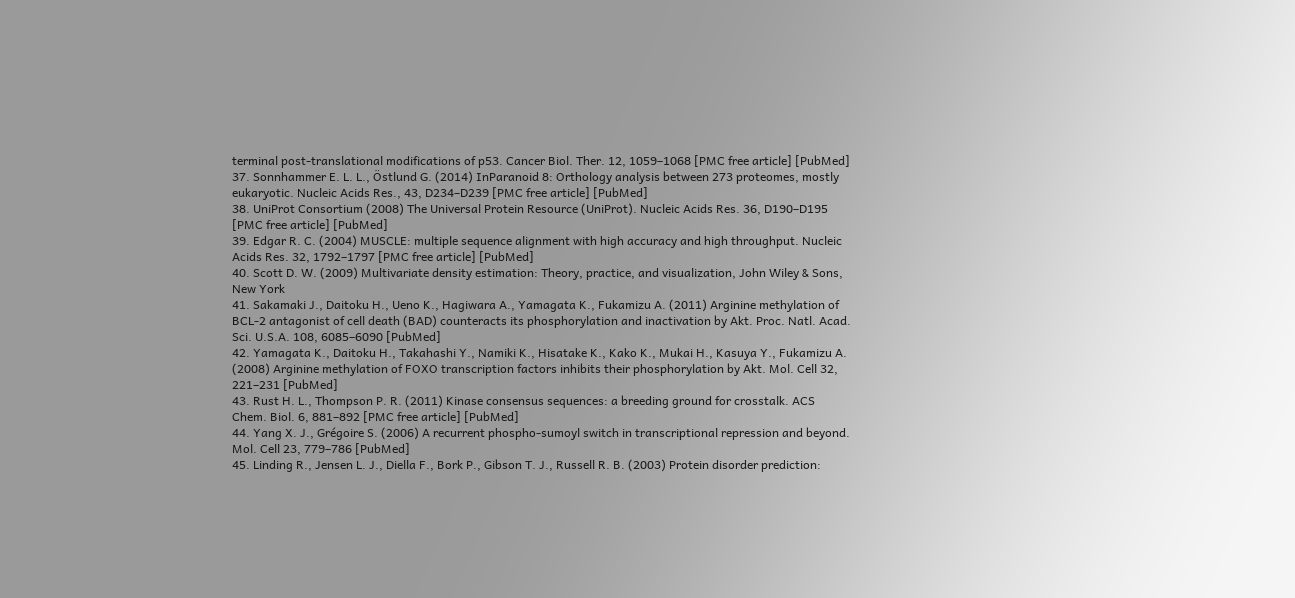terminal post-translational modifications of p53. Cancer Biol. Ther. 12, 1059–1068 [PMC free article] [PubMed]
37. Sonnhammer E. L. L., Östlund G. (2014) InParanoid 8: Orthology analysis between 273 proteomes, mostly eukaryotic. Nucleic Acids Res., 43, D234–D239 [PMC free article] [PubMed]
38. UniProt Consortium (2008) The Universal Protein Resource (UniProt). Nucleic Acids Res. 36, D190–D195 [PMC free article] [PubMed]
39. Edgar R. C. (2004) MUSCLE: multiple sequence alignment with high accuracy and high throughput. Nucleic Acids Res. 32, 1792–1797 [PMC free article] [PubMed]
40. Scott D. W. (2009) Multivariate density estimation: Theory, practice, and visualization, John Wiley & Sons, New York
41. Sakamaki J., Daitoku H., Ueno K., Hagiwara A., Yamagata K., Fukamizu A. (2011) Arginine methylation of BCL-2 antagonist of cell death (BAD) counteracts its phosphorylation and inactivation by Akt. Proc. Natl. Acad. Sci. U.S.A. 108, 6085–6090 [PubMed]
42. Yamagata K., Daitoku H., Takahashi Y., Namiki K., Hisatake K., Kako K., Mukai H., Kasuya Y., Fukamizu A. (2008) Arginine methylation of FOXO transcription factors inhibits their phosphorylation by Akt. Mol. Cell 32, 221–231 [PubMed]
43. Rust H. L., Thompson P. R. (2011) Kinase consensus sequences: a breeding ground for crosstalk. ACS Chem. Biol. 6, 881–892 [PMC free article] [PubMed]
44. Yang X. J., Grégoire S. (2006) A recurrent phospho-sumoyl switch in transcriptional repression and beyond. Mol. Cell 23, 779–786 [PubMed]
45. Linding R., Jensen L. J., Diella F., Bork P., Gibson T. J., Russell R. B. (2003) Protein disorder prediction: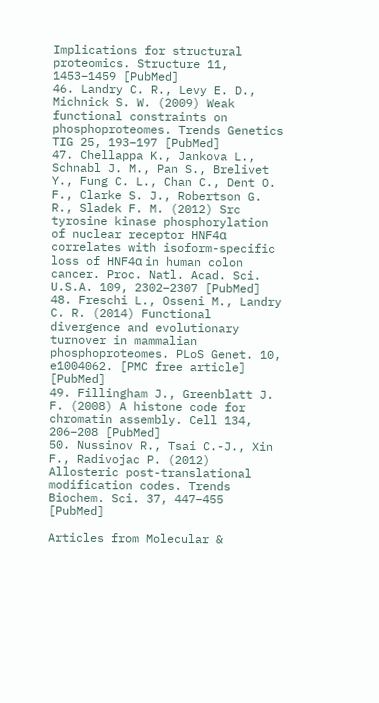Implications for structural proteomics. Structure 11, 1453–1459 [PubMed]
46. Landry C. R., Levy E. D., Michnick S. W. (2009) Weak functional constraints on phosphoproteomes. Trends Genetics TIG 25, 193–197 [PubMed]
47. Chellappa K., Jankova L., Schnabl J. M., Pan S., Brelivet Y., Fung C. L., Chan C., Dent O. F., Clarke S. J., Robertson G. R., Sladek F. M. (2012) Src tyrosine kinase phosphorylation of nuclear receptor HNF4α correlates with isoform-specific loss of HNF4α in human colon cancer. Proc. Natl. Acad. Sci. U.S.A. 109, 2302–2307 [PubMed]
48. Freschi L., Osseni M., Landry C. R. (2014) Functional divergence and evolutionary turnover in mammalian phosphoproteomes. PLoS Genet. 10, e1004062. [PMC free article] [PubMed]
49. Fillingham J., Greenblatt J. F. (2008) A histone code for chromatin assembly. Cell 134, 206–208 [PubMed]
50. Nussinov R., Tsai C.-J., Xin F., Radivojac P. (2012) Allosteric post-translational modification codes. Trends Biochem. Sci. 37, 447–455 [PubMed]

Articles from Molecular &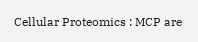Cellular Proteomics : MCP are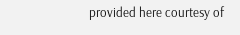provided here courtesy of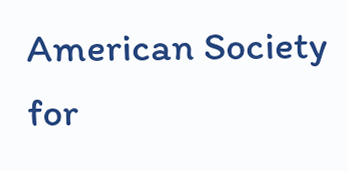American Society for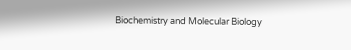Biochemistry and Molecular Biology